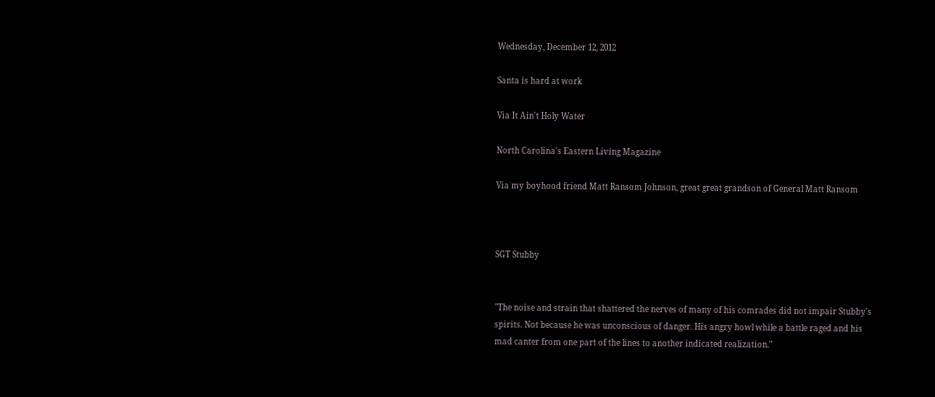Wednesday, December 12, 2012

Santa is hard at work

Via It Ain't Holy Water

North Carolina's Eastern Living Magazine

Via my boyhood friend Matt Ransom Johnson, great great grandson of General Matt Ransom



SGT Stubby


"The noise and strain that shattered the nerves of many of his comrades did not impair Stubby's spirits. Not because he was unconscious of danger. His angry howl while a battle raged and his mad canter from one part of the lines to another indicated realization."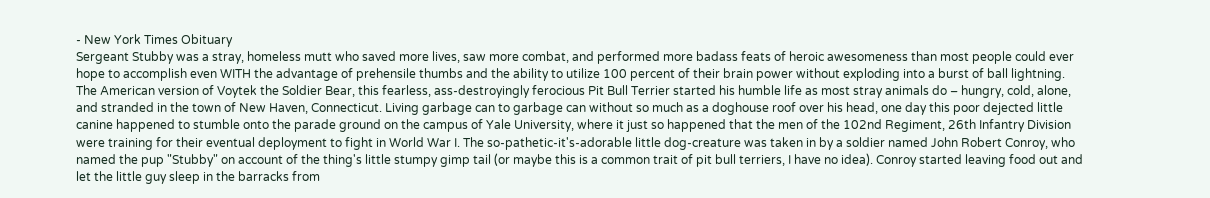- New York Times Obituary
Sergeant Stubby was a stray, homeless mutt who saved more lives, saw more combat, and performed more badass feats of heroic awesomeness than most people could ever hope to accomplish even WITH the advantage of prehensile thumbs and the ability to utilize 100 percent of their brain power without exploding into a burst of ball lightning.
The American version of Voytek the Soldier Bear, this fearless, ass-destroyingly ferocious Pit Bull Terrier started his humble life as most stray animals do – hungry, cold, alone, and stranded in the town of New Haven, Connecticut. Living garbage can to garbage can without so much as a doghouse roof over his head, one day this poor dejected little canine happened to stumble onto the parade ground on the campus of Yale University, where it just so happened that the men of the 102nd Regiment, 26th Infantry Division were training for their eventual deployment to fight in World War I. The so-pathetic-it's-adorable little dog-creature was taken in by a soldier named John Robert Conroy, who named the pup "Stubby" on account of the thing's little stumpy gimp tail (or maybe this is a common trait of pit bull terriers, I have no idea). Conroy started leaving food out and let the little guy sleep in the barracks from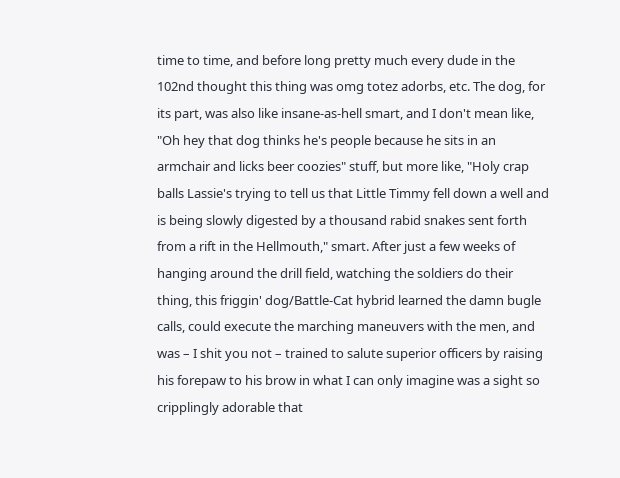time to time, and before long pretty much every dude in the 102nd thought this thing was omg totez adorbs, etc. The dog, for its part, was also like insane-as-hell smart, and I don't mean like, "Oh hey that dog thinks he's people because he sits in an armchair and licks beer coozies" stuff, but more like, "Holy crap balls Lassie's trying to tell us that Little Timmy fell down a well and is being slowly digested by a thousand rabid snakes sent forth from a rift in the Hellmouth," smart. After just a few weeks of hanging around the drill field, watching the soldiers do their thing, this friggin' dog/Battle-Cat hybrid learned the damn bugle calls, could execute the marching maneuvers with the men, and was – I shit you not – trained to salute superior officers by raising his forepaw to his brow in what I can only imagine was a sight so cripplingly adorable that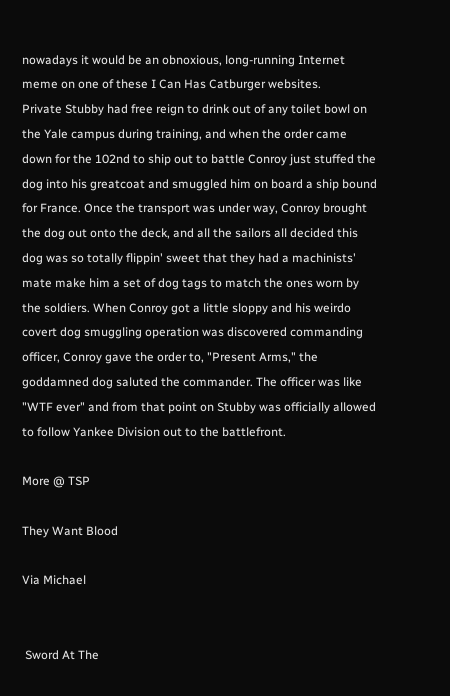nowadays it would be an obnoxious, long-running Internet meme on one of these I Can Has Catburger websites.
Private Stubby had free reign to drink out of any toilet bowl on the Yale campus during training, and when the order came down for the 102nd to ship out to battle Conroy just stuffed the dog into his greatcoat and smuggled him on board a ship bound for France. Once the transport was under way, Conroy brought the dog out onto the deck, and all the sailors all decided this dog was so totally flippin' sweet that they had a machinists' mate make him a set of dog tags to match the ones worn by the soldiers. When Conroy got a little sloppy and his weirdo covert dog smuggling operation was discovered commanding officer, Conroy gave the order to, "Present Arms," the goddamned dog saluted the commander. The officer was like "WTF ever" and from that point on Stubby was officially allowed to follow Yankee Division out to the battlefront.

More @ TSP

They Want Blood

Via Michael


 Sword At The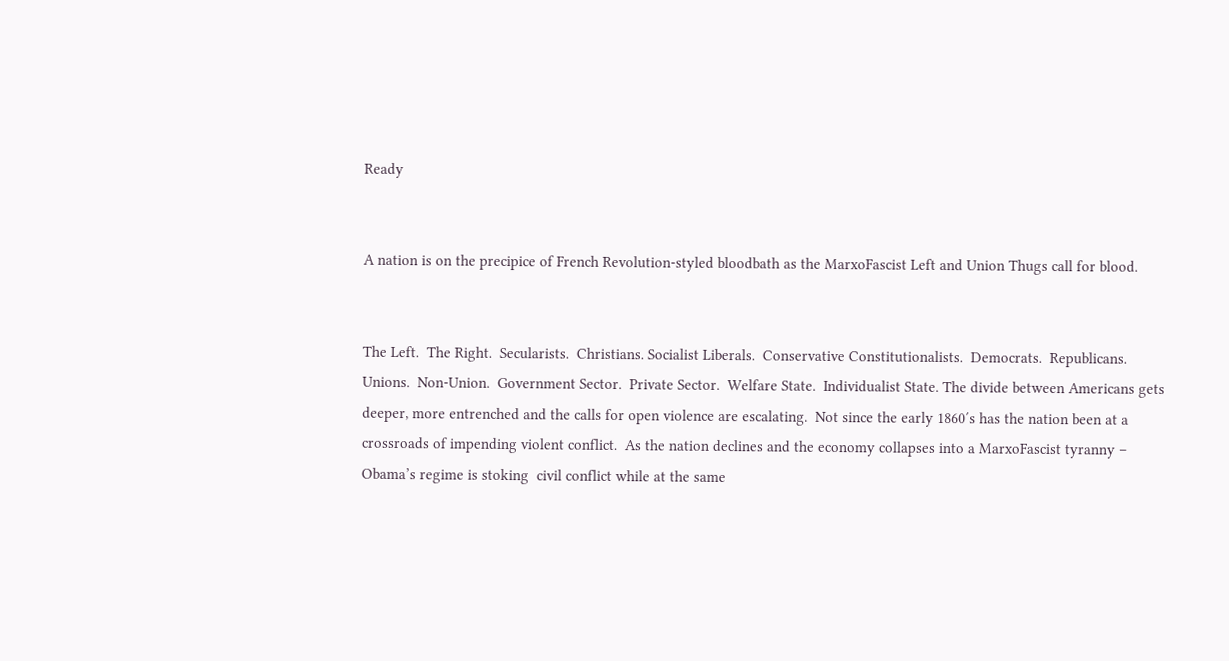Ready


A nation is on the precipice of French Revolution-styled bloodbath as the MarxoFascist Left and Union Thugs call for blood.


The Left.  The Right.  Secularists.  Christians. Socialist Liberals.  Conservative Constitutionalists.  Democrats.  Republicans.  Unions.  Non-Union.  Government Sector.  Private Sector.  Welfare State.  Individualist State. The divide between Americans gets deeper, more entrenched and the calls for open violence are escalating.  Not since the early 1860′s has the nation been at a crossroads of impending violent conflict.  As the nation declines and the economy collapses into a MarxoFascist tyranny – Obama’s regime is stoking  civil conflict while at the same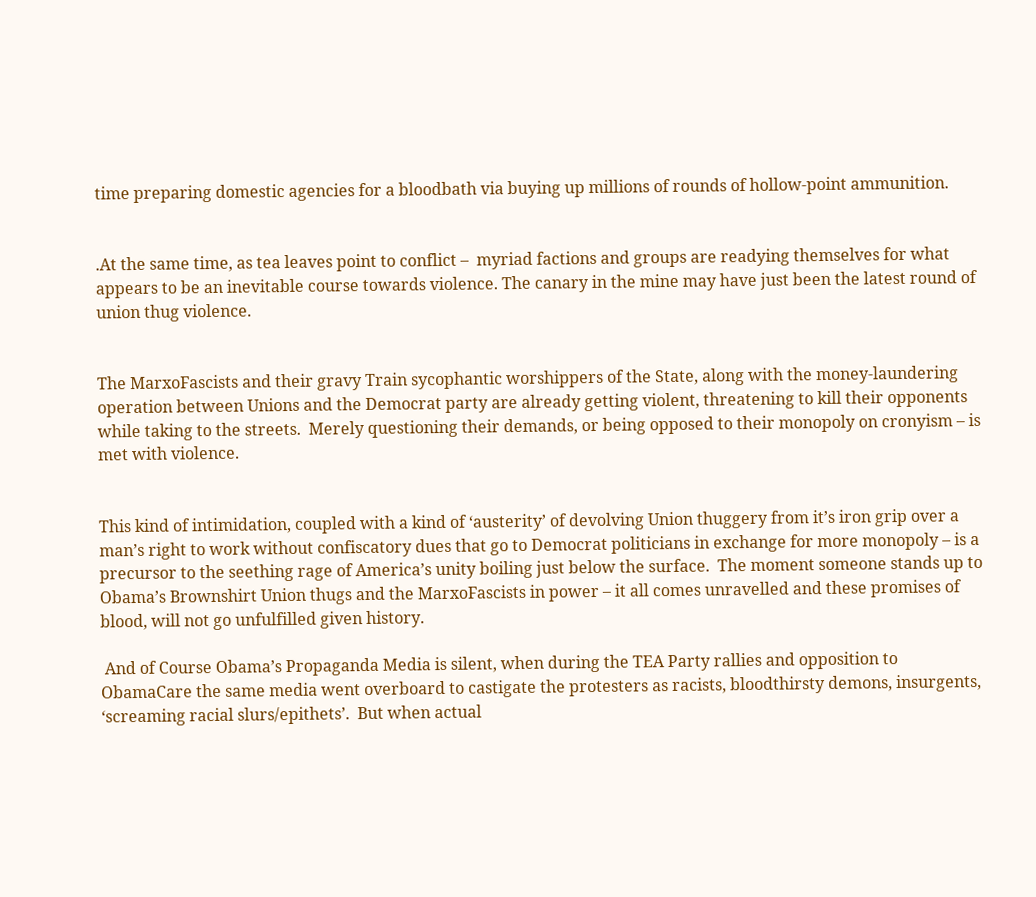time preparing domestic agencies for a bloodbath via buying up millions of rounds of hollow-point ammunition.


.At the same time, as tea leaves point to conflict –  myriad factions and groups are readying themselves for what appears to be an inevitable course towards violence. The canary in the mine may have just been the latest round of union thug violence.


The MarxoFascists and their gravy Train sycophantic worshippers of the State, along with the money-laundering operation between Unions and the Democrat party are already getting violent, threatening to kill their opponents while taking to the streets.  Merely questioning their demands, or being opposed to their monopoly on cronyism – is met with violence.


This kind of intimidation, coupled with a kind of ‘austerity’ of devolving Union thuggery from it’s iron grip over a man’s right to work without confiscatory dues that go to Democrat politicians in exchange for more monopoly – is a precursor to the seething rage of America’s unity boiling just below the surface.  The moment someone stands up to Obama’s Brownshirt Union thugs and the MarxoFascists in power – it all comes unravelled and these promises of blood, will not go unfulfilled given history.

 And of Course Obama’s Propaganda Media is silent, when during the TEA Party rallies and opposition to ObamaCare the same media went overboard to castigate the protesters as racists, bloodthirsty demons, insurgents, ‘screaming racial slurs/epithets’.  But when actual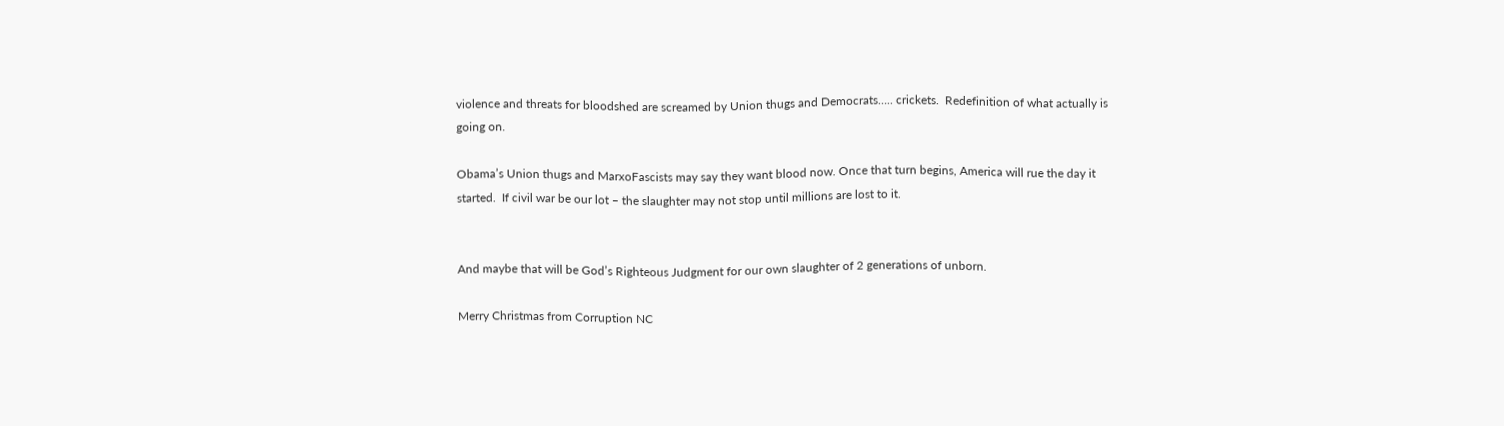violence and threats for bloodshed are screamed by Union thugs and Democrats….. crickets.  Redefinition of what actually is going on.

Obama’s Union thugs and MarxoFascists may say they want blood now. Once that turn begins, America will rue the day it started.  If civil war be our lot – the slaughter may not stop until millions are lost to it.


And maybe that will be God’s Righteous Judgment for our own slaughter of 2 generations of unborn.

Merry Christmas from Corruption NC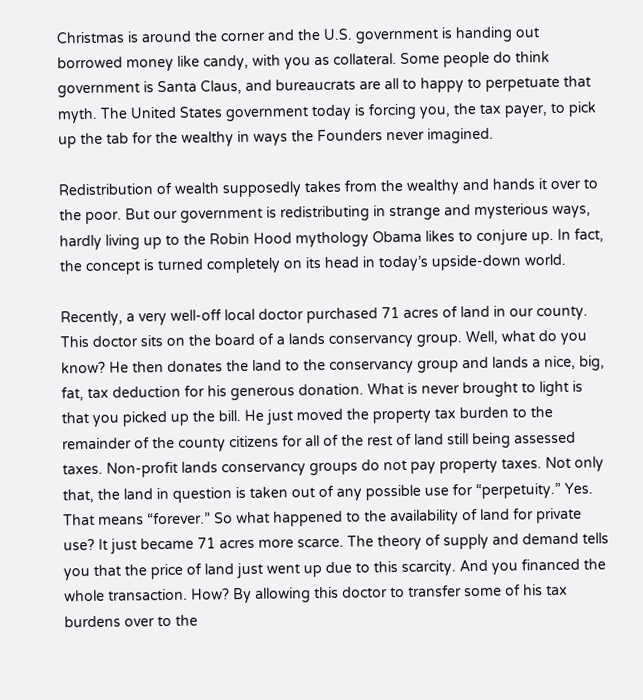Christmas is around the corner and the U.S. government is handing out borrowed money like candy, with you as collateral. Some people do think government is Santa Claus, and bureaucrats are all to happy to perpetuate that myth. The United States government today is forcing you, the tax payer, to pick up the tab for the wealthy in ways the Founders never imagined.

Redistribution of wealth supposedly takes from the wealthy and hands it over to the poor. But our government is redistributing in strange and mysterious ways, hardly living up to the Robin Hood mythology Obama likes to conjure up. In fact, the concept is turned completely on its head in today’s upside-down world.

Recently, a very well-off local doctor purchased 71 acres of land in our county. This doctor sits on the board of a lands conservancy group. Well, what do you know? He then donates the land to the conservancy group and lands a nice, big, fat, tax deduction for his generous donation. What is never brought to light is that you picked up the bill. He just moved the property tax burden to the remainder of the county citizens for all of the rest of land still being assessed taxes. Non-profit lands conservancy groups do not pay property taxes. Not only that, the land in question is taken out of any possible use for “perpetuity.” Yes. That means “forever.” So what happened to the availability of land for private use? It just became 71 acres more scarce. The theory of supply and demand tells you that the price of land just went up due to this scarcity. And you financed the whole transaction. How? By allowing this doctor to transfer some of his tax burdens over to the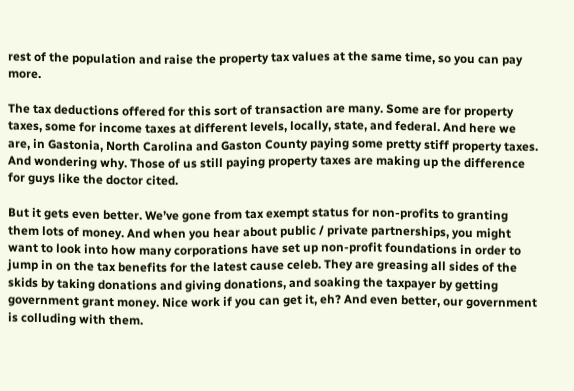rest of the population and raise the property tax values at the same time, so you can pay more.

The tax deductions offered for this sort of transaction are many. Some are for property taxes, some for income taxes at different levels, locally, state, and federal. And here we are, in Gastonia, North Carolina and Gaston County paying some pretty stiff property taxes. And wondering why. Those of us still paying property taxes are making up the difference for guys like the doctor cited.

But it gets even better. We’ve gone from tax exempt status for non-profits to granting them lots of money. And when you hear about public / private partnerships, you might want to look into how many corporations have set up non-profit foundations in order to jump in on the tax benefits for the latest cause celeb. They are greasing all sides of the skids by taking donations and giving donations, and soaking the taxpayer by getting government grant money. Nice work if you can get it, eh? And even better, our government is colluding with them.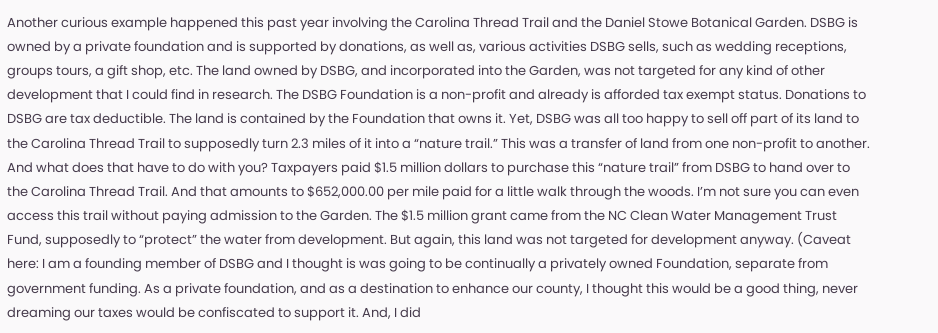Another curious example happened this past year involving the Carolina Thread Trail and the Daniel Stowe Botanical Garden. DSBG is owned by a private foundation and is supported by donations, as well as, various activities DSBG sells, such as wedding receptions, groups tours, a gift shop, etc. The land owned by DSBG, and incorporated into the Garden, was not targeted for any kind of other development that I could find in research. The DSBG Foundation is a non-profit and already is afforded tax exempt status. Donations to DSBG are tax deductible. The land is contained by the Foundation that owns it. Yet, DSBG was all too happy to sell off part of its land to the Carolina Thread Trail to supposedly turn 2.3 miles of it into a “nature trail.” This was a transfer of land from one non-profit to another. And what does that have to do with you? Taxpayers paid $1.5 million dollars to purchase this “nature trail” from DSBG to hand over to the Carolina Thread Trail. And that amounts to $652,000.00 per mile paid for a little walk through the woods. I’m not sure you can even access this trail without paying admission to the Garden. The $1.5 million grant came from the NC Clean Water Management Trust Fund, supposedly to “protect” the water from development. But again, this land was not targeted for development anyway. (Caveat here: I am a founding member of DSBG and I thought is was going to be continually a privately owned Foundation, separate from government funding. As a private foundation, and as a destination to enhance our county, I thought this would be a good thing, never dreaming our taxes would be confiscated to support it. And, I did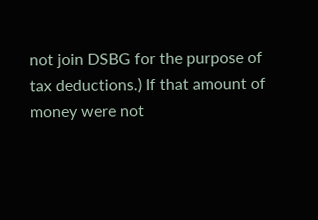not join DSBG for the purpose of tax deductions.) If that amount of money were not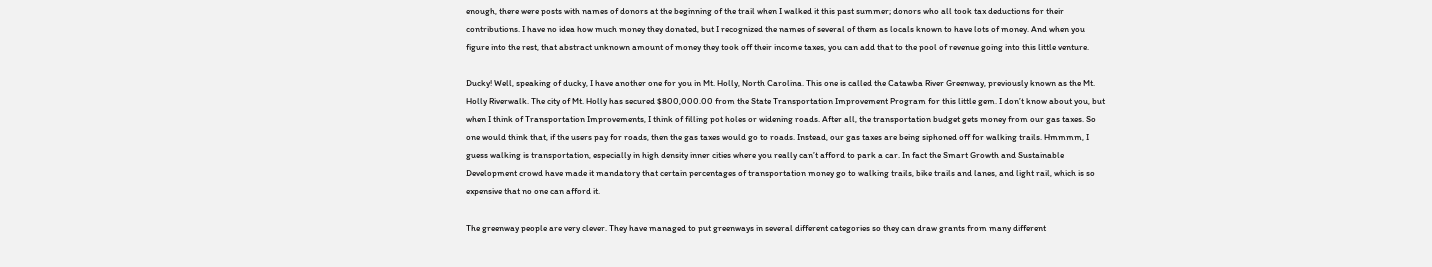enough, there were posts with names of donors at the beginning of the trail when I walked it this past summer; donors who all took tax deductions for their contributions. I have no idea how much money they donated, but I recognized the names of several of them as locals known to have lots of money. And when you figure into the rest, that abstract unknown amount of money they took off their income taxes, you can add that to the pool of revenue going into this little venture.

Ducky! Well, speaking of ducky, I have another one for you in Mt. Holly, North Carolina. This one is called the Catawba River Greenway, previously known as the Mt. Holly Riverwalk. The city of Mt. Holly has secured $800,000.00 from the State Transportation Improvement Program for this little gem. I don’t know about you, but when I think of Transportation Improvements, I think of filling pot holes or widening roads. After all, the transportation budget gets money from our gas taxes. So one would think that, if the users pay for roads, then the gas taxes would go to roads. Instead, our gas taxes are being siphoned off for walking trails. Hmmmm, I guess walking is transportation, especially in high density inner cities where you really can’t afford to park a car. In fact the Smart Growth and Sustainable Development crowd have made it mandatory that certain percentages of transportation money go to walking trails, bike trails and lanes, and light rail, which is so expensive that no one can afford it.

The greenway people are very clever. They have managed to put greenways in several different categories so they can draw grants from many different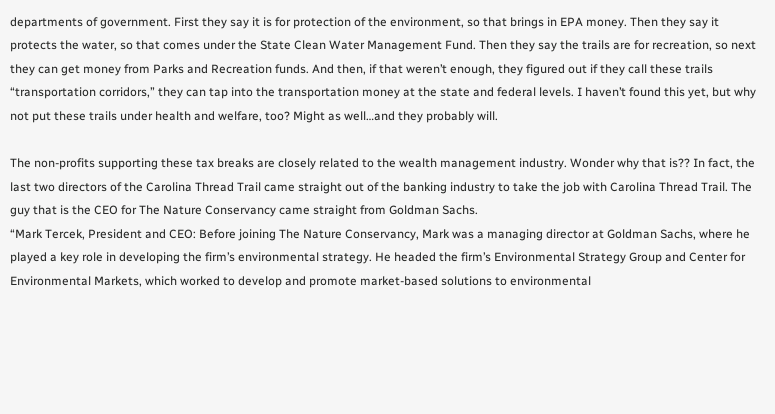departments of government. First they say it is for protection of the environment, so that brings in EPA money. Then they say it protects the water, so that comes under the State Clean Water Management Fund. Then they say the trails are for recreation, so next they can get money from Parks and Recreation funds. And then, if that weren’t enough, they figured out if they call these trails “transportation corridors,” they can tap into the transportation money at the state and federal levels. I haven’t found this yet, but why not put these trails under health and welfare, too? Might as well…and they probably will.

The non-profits supporting these tax breaks are closely related to the wealth management industry. Wonder why that is?? In fact, the last two directors of the Carolina Thread Trail came straight out of the banking industry to take the job with Carolina Thread Trail. The guy that is the CEO for The Nature Conservancy came straight from Goldman Sachs.
“Mark Tercek, President and CEO: Before joining The Nature Conservancy, Mark was a managing director at Goldman Sachs, where he played a key role in developing the firm’s environmental strategy. He headed the firm’s Environmental Strategy Group and Center for Environmental Markets, which worked to develop and promote market-based solutions to environmental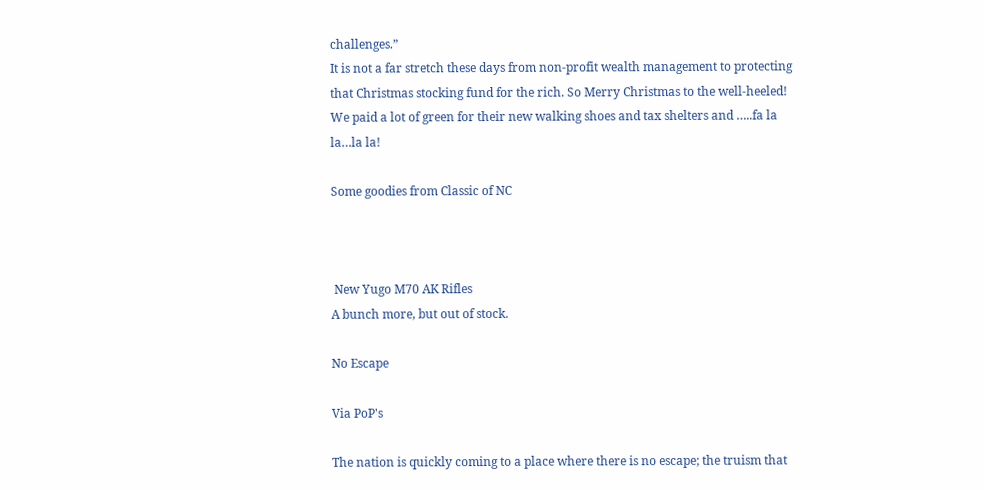challenges.”
It is not a far stretch these days from non-profit wealth management to protecting that Christmas stocking fund for the rich. So Merry Christmas to the well-heeled! We paid a lot of green for their new walking shoes and tax shelters and …..fa la la…la la!

Some goodies from Classic of NC



 New Yugo M70 AK Rifles
A bunch more, but out of stock.

No Escape

Via PoP's

The nation is quickly coming to a place where there is no escape; the truism that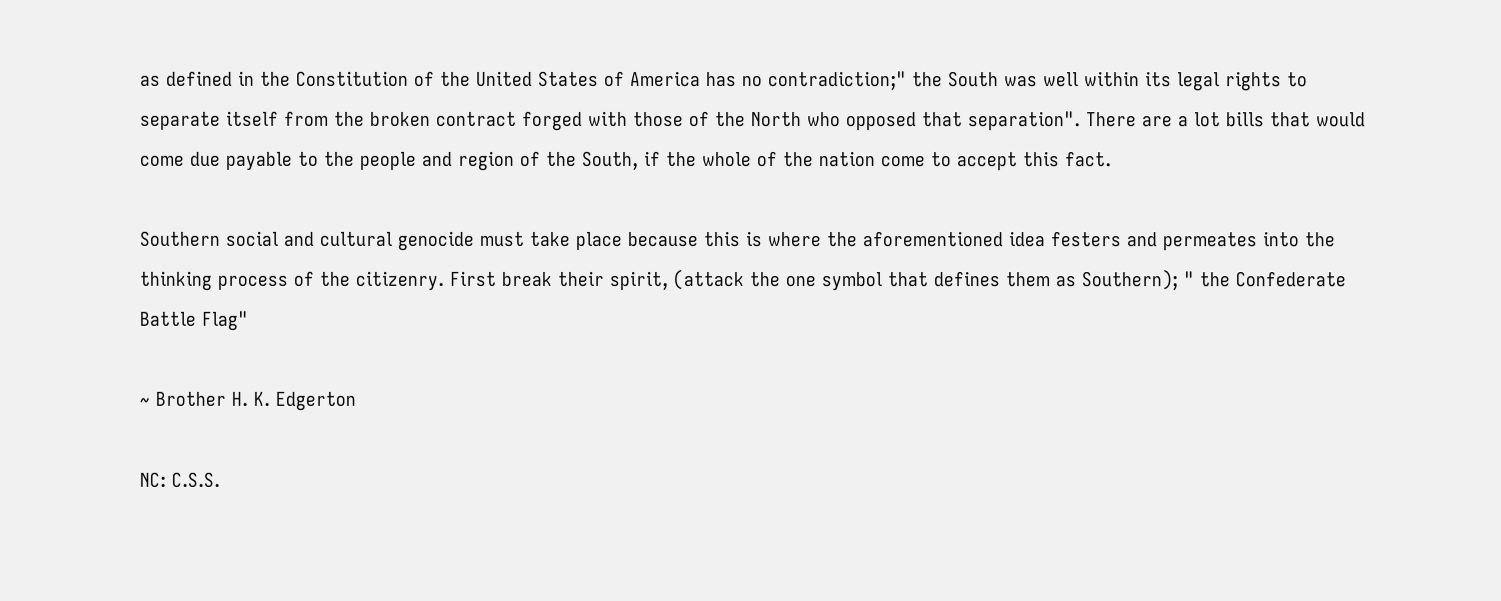as defined in the Constitution of the United States of America has no contradiction;" the South was well within its legal rights to separate itself from the broken contract forged with those of the North who opposed that separation". There are a lot bills that would come due payable to the people and region of the South, if the whole of the nation come to accept this fact.

Southern social and cultural genocide must take place because this is where the aforementioned idea festers and permeates into the thinking process of the citizenry. First break their spirit, (attack the one symbol that defines them as Southern); " the Confederate Battle Flag"

~ Brother H. K. Edgerton

NC: C.S.S.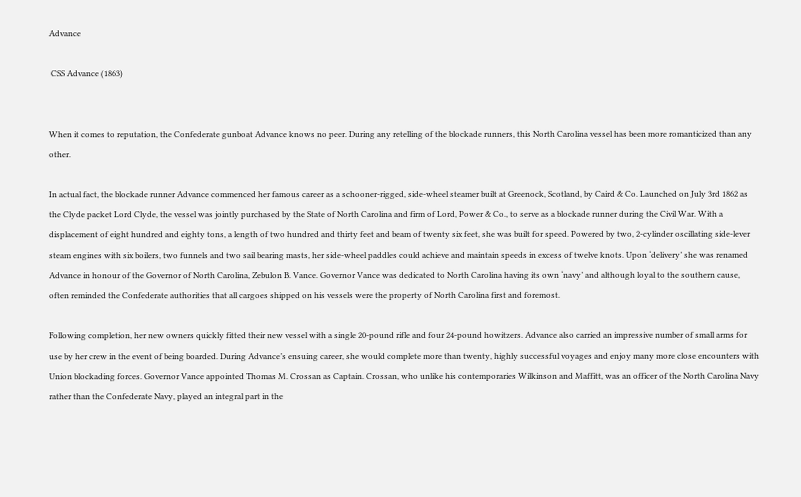Advance

 CSS Advance (1863)


When it comes to reputation, the Confederate gunboat Advance knows no peer. During any retelling of the blockade runners, this North Carolina vessel has been more romanticized than any other.

In actual fact, the blockade runner Advance commenced her famous career as a schooner-rigged, side-wheel steamer built at Greenock, Scotland, by Caird & Co. Launched on July 3rd 1862 as the Clyde packet Lord Clyde, the vessel was jointly purchased by the State of North Carolina and firm of Lord, Power & Co., to serve as a blockade runner during the Civil War. With a displacement of eight hundred and eighty tons, a length of two hundred and thirty feet and beam of twenty six feet, she was built for speed. Powered by two, 2-cylinder oscillating side-lever steam engines with six boilers, two funnels and two sail bearing masts, her side-wheel paddles could achieve and maintain speeds in excess of twelve knots. Upon ‘delivery’ she was renamed Advance in honour of the Governor of North Carolina, Zebulon B. Vance. Governor Vance was dedicated to North Carolina having its own ‘navy’ and although loyal to the southern cause, often reminded the Confederate authorities that all cargoes shipped on his vessels were the property of North Carolina first and foremost.

Following completion, her new owners quickly fitted their new vessel with a single 20-pound rifle and four 24-pound howitzers. Advance also carried an impressive number of small arms for use by her crew in the event of being boarded. During Advance’s ensuing career, she would complete more than twenty, highly successful voyages and enjoy many more close encounters with Union blockading forces. Governor Vance appointed Thomas M. Crossan as Captain. Crossan, who unlike his contemporaries Wilkinson and Maffitt, was an officer of the North Carolina Navy rather than the Confederate Navy, played an integral part in the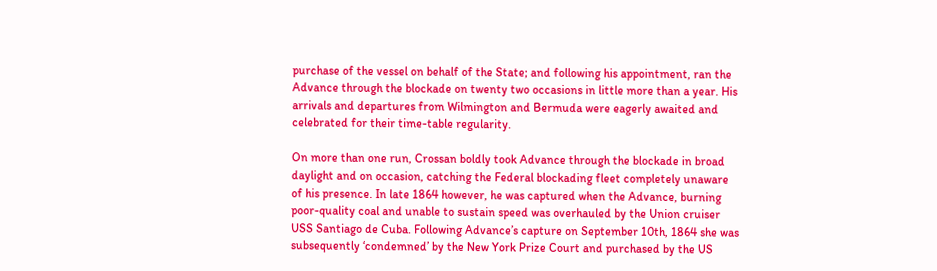purchase of the vessel on behalf of the State; and following his appointment, ran the Advance through the blockade on twenty two occasions in little more than a year. His arrivals and departures from Wilmington and Bermuda were eagerly awaited and celebrated for their time-table regularity.

On more than one run, Crossan boldly took Advance through the blockade in broad daylight and on occasion, catching the Federal blockading fleet completely unaware of his presence. In late 1864 however, he was captured when the Advance, burning poor-quality coal and unable to sustain speed was overhauled by the Union cruiser USS Santiago de Cuba. Following Advance’s capture on September 10th, 1864 she was subsequently ‘condemned’ by the New York Prize Court and purchased by the US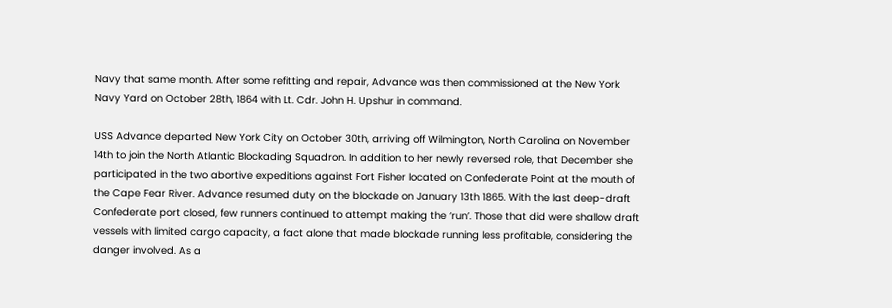Navy that same month. After some refitting and repair, Advance was then commissioned at the New York Navy Yard on October 28th, 1864 with Lt. Cdr. John H. Upshur in command.

USS Advance departed New York City on October 30th, arriving off Wilmington, North Carolina on November 14th to join the North Atlantic Blockading Squadron. In addition to her newly reversed role, that December she participated in the two abortive expeditions against Fort Fisher located on Confederate Point at the mouth of the Cape Fear River. Advance resumed duty on the blockade on January 13th 1865. With the last deep-draft Confederate port closed, few runners continued to attempt making the ‘run’. Those that did were shallow draft vessels with limited cargo capacity, a fact alone that made blockade running less profitable, considering the danger involved. As a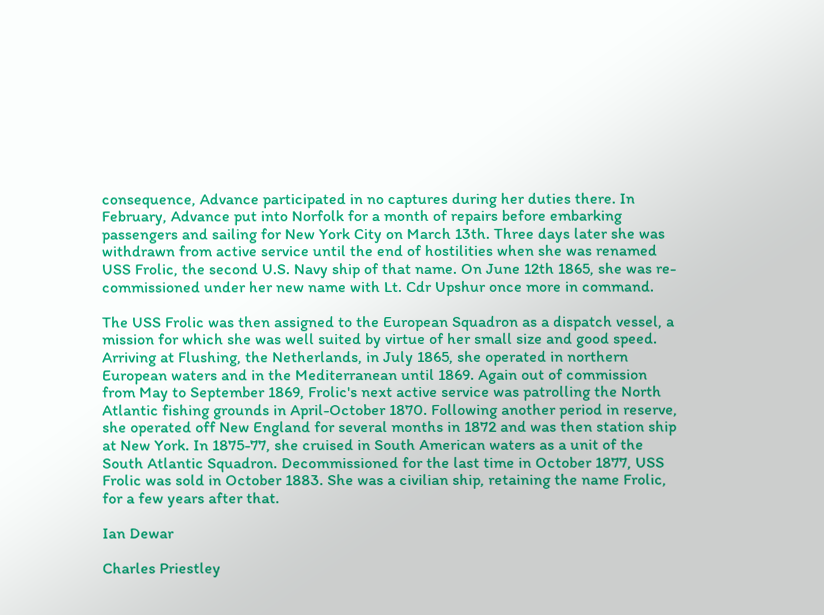consequence, Advance participated in no captures during her duties there. In February, Advance put into Norfolk for a month of repairs before embarking passengers and sailing for New York City on March 13th. Three days later she was withdrawn from active service until the end of hostilities when she was renamed USS Frolic, the second U.S. Navy ship of that name. On June 12th 1865, she was re-commissioned under her new name with Lt. Cdr Upshur once more in command.

The USS Frolic was then assigned to the European Squadron as a dispatch vessel, a mission for which she was well suited by virtue of her small size and good speed. Arriving at Flushing, the Netherlands, in July 1865, she operated in northern European waters and in the Mediterranean until 1869. Again out of commission from May to September 1869, Frolic's next active service was patrolling the North Atlantic fishing grounds in April-October 1870. Following another period in reserve, she operated off New England for several months in 1872 and was then station ship at New York. In 1875-77, she cruised in South American waters as a unit of the South Atlantic Squadron. Decommissioned for the last time in October 1877, USS Frolic was sold in October 1883. She was a civilian ship, retaining the name Frolic, for a few years after that.

Ian Dewar

Charles Priestley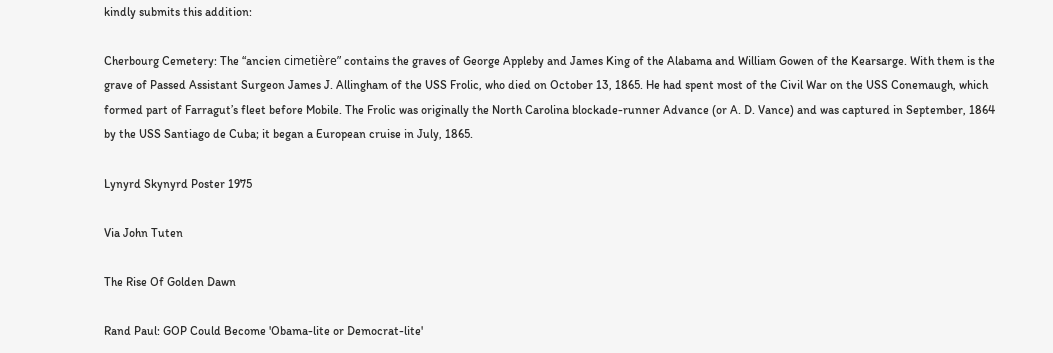kindly submits this addition:

Cherbourg Cemetery: The “ancien cimetière” contains the graves of George Appleby and James King of the Alabama and William Gowen of the Kearsarge. With them is the grave of Passed Assistant Surgeon James J. Allingham of the USS Frolic, who died on October 13, 1865. He had spent most of the Civil War on the USS Conemaugh, which formed part of Farragut’s fleet before Mobile. The Frolic was originally the North Carolina blockade-runner Advance (or A. D. Vance) and was captured in September, 1864 by the USS Santiago de Cuba; it began a European cruise in July, 1865.

Lynyrd Skynyrd Poster 1975

Via John Tuten

The Rise Of Golden Dawn

Rand Paul: GOP Could Become 'Obama-lite or Democrat-lite'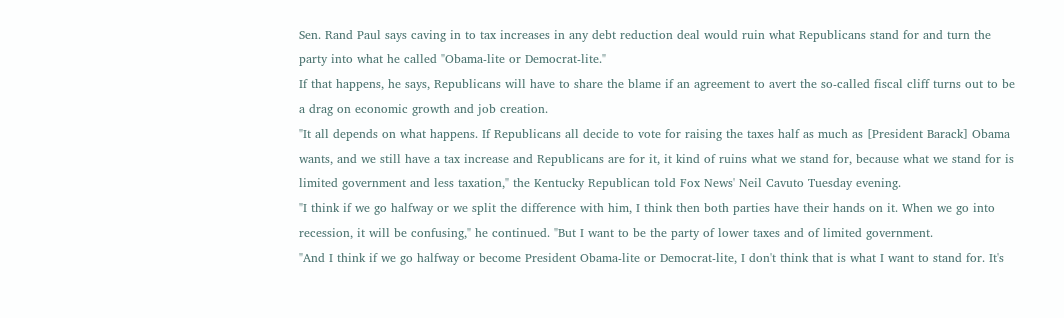Sen. Rand Paul says caving in to tax increases in any debt reduction deal would ruin what Republicans stand for and turn the party into what he called "Obama-lite or Democrat-lite."
If that happens, he says, Republicans will have to share the blame if an agreement to avert the so-called fiscal cliff turns out to be a drag on economic growth and job creation.
"It all depends on what happens. If Republicans all decide to vote for raising the taxes half as much as [President Barack] Obama wants, and we still have a tax increase and Republicans are for it, it kind of ruins what we stand for, because what we stand for is limited government and less taxation," the Kentucky Republican told Fox News' Neil Cavuto Tuesday evening.
"I think if we go halfway or we split the difference with him, I think then both parties have their hands on it. When we go into recession, it will be confusing," he continued. "But I want to be the party of lower taxes and of limited government.
"And I think if we go halfway or become President Obama-lite or Democrat-lite, I don't think that is what I want to stand for. It's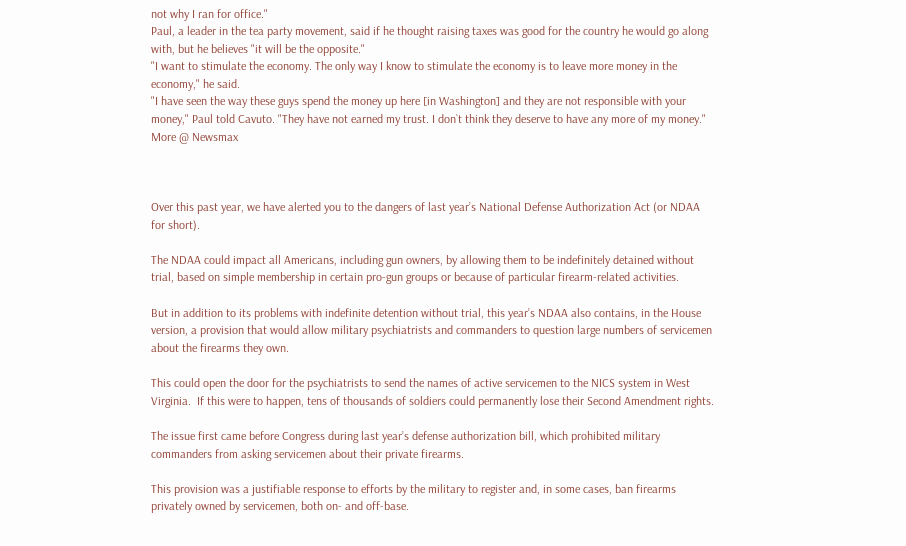not why I ran for office."
Paul, a leader in the tea party movement, said if he thought raising taxes was good for the country he would go along with, but he believes "it will be the opposite."
"I want to stimulate the economy. The only way I know to stimulate the economy is to leave more money in the economy," he said.
"I have seen the way these guys spend the money up here [in Washington] and they are not responsible with your money," Paul told Cavuto. "They have not earned my trust. I don`t think they deserve to have any more of my money."
More @ Newsmax



Over this past year, we have alerted you to the dangers of last year’s National Defense Authorization Act (or NDAA for short).

The NDAA could impact all Americans, including gun owners, by allowing them to be indefinitely detained without trial, based on simple membership in certain pro-gun groups or because of particular firearm-related activities.

But in addition to its problems with indefinite detention without trial, this year’s NDAA also contains, in the House version, a provision that would allow military psychiatrists and commanders to question large numbers of servicemen about the firearms they own.

This could open the door for the psychiatrists to send the names of active servicemen to the NICS system in West Virginia.  If this were to happen, tens of thousands of soldiers could permanently lose their Second Amendment rights.

The issue first came before Congress during last year’s defense authorization bill, which prohibited military commanders from asking servicemen about their private firearms.

This provision was a justifiable response to efforts by the military to register and, in some cases, ban firearms privately owned by servicemen, both on- and off-base.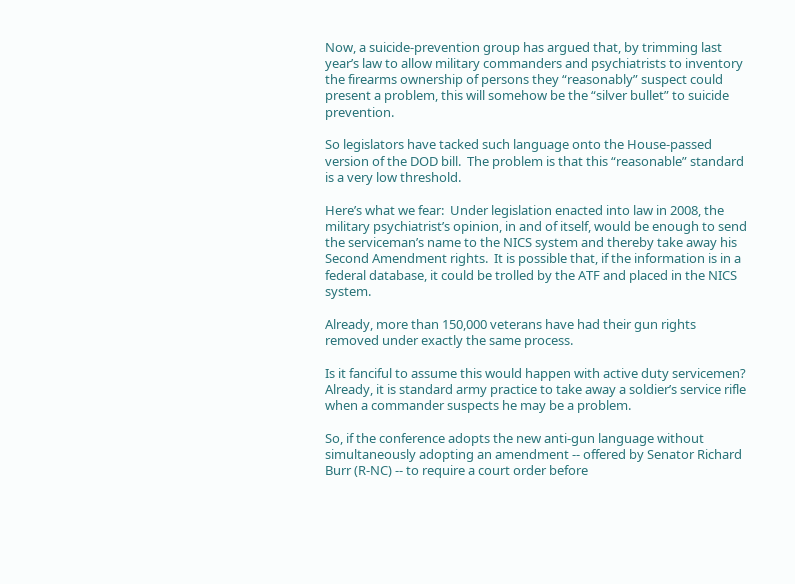Now, a suicide-prevention group has argued that, by trimming last year’s law to allow military commanders and psychiatrists to inventory the firearms ownership of persons they “reasonably” suspect could present a problem, this will somehow be the “silver bullet” to suicide prevention.

So legislators have tacked such language onto the House-passed version of the DOD bill.  The problem is that this “reasonable” standard is a very low threshold.

Here’s what we fear:  Under legislation enacted into law in 2008, the military psychiatrist’s opinion, in and of itself, would be enough to send the serviceman’s name to the NICS system and thereby take away his Second Amendment rights.  It is possible that, if the information is in a federal database, it could be trolled by the ATF and placed in the NICS system.

Already, more than 150,000 veterans have had their gun rights removed under exactly the same process.

Is it fanciful to assume this would happen with active duty servicemen?  Already, it is standard army practice to take away a soldier’s service rifle when a commander suspects he may be a problem.

So, if the conference adopts the new anti-gun language without simultaneously adopting an amendment -- offered by Senator Richard Burr (R-NC) -- to require a court order before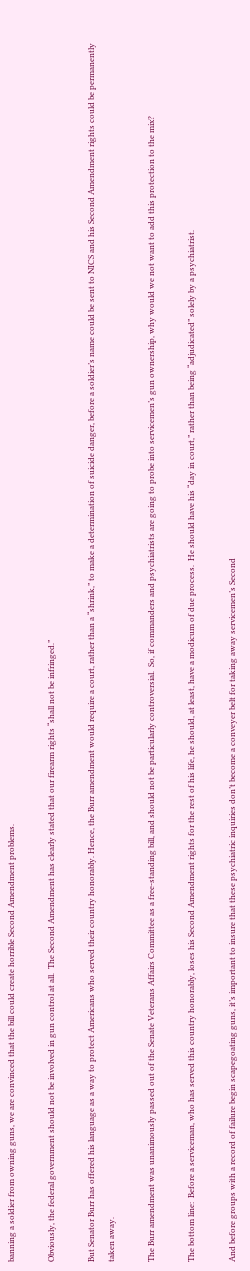banning a soldier from owning guns, we are convinced that the bill could create horrible Second Amendment problems.

Obviously, the federal government should not be involved in gun control at all.  The Second Amendment has clearly stated that our firearm rights “shall not be infringed.”

But Senator Burr has offered his language as a way to protect Americans who served their country honorably. Hence, the Burr amendment would require a court, rather than a “shrink,” to make a determination of suicide danger, before a soldier’s name could be sent to NICS and his Second Amendment rights could be permanently taken away.

The Burr amendment was unanimously passed out of the Senate Veterans Affairs Committee as a free-standing bill, and should not be particularly controversial.  So, if commanders and psychiatrists are going to probe into servicemen’s gun ownership, why would we not want to add this protection to the mix?

The bottom line:  Before a serviceman, who has served this country honorably, loses his Second Amendment rights for the rest of his life, he should, at least, have a modicum of due process.  He should have his “day in court,” rather than being “adjudicated” solely by a psychiatrist.

And before groups with a record of failure begin scapegoating guns, it’s important to insure that these psychiatric inquiries don’t become a conveyer belt for taking away servicemen’s Second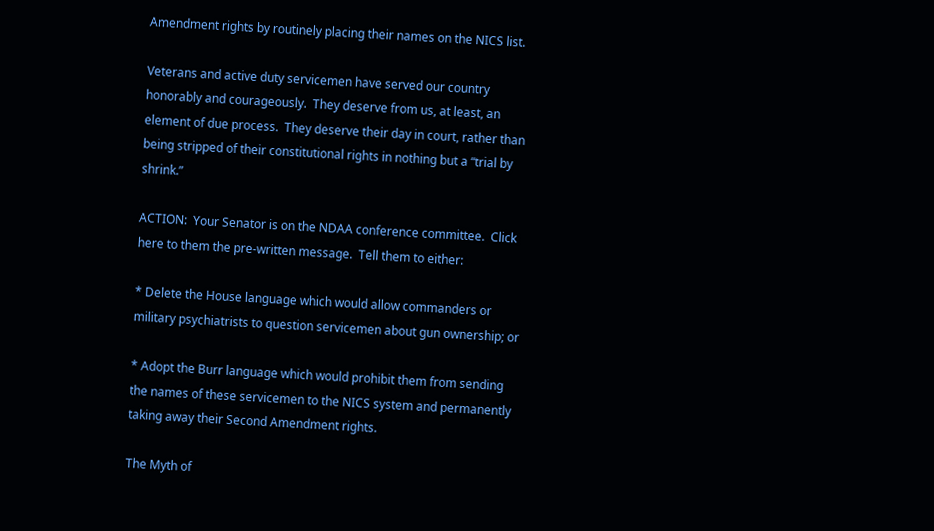Amendment rights by routinely placing their names on the NICS list.

Veterans and active duty servicemen have served our country honorably and courageously.  They deserve from us, at least, an element of due process.  They deserve their day in court, rather than being stripped of their constitutional rights in nothing but a “trial by shrink.”

ACTION:  Your Senator is on the NDAA conference committee.  Click here to them the pre-written message.  Tell them to either:

* Delete the House language which would allow commanders or military psychiatrists to question servicemen about gun ownership; or

* Adopt the Burr language which would prohibit them from sending the names of these servicemen to the NICS system and permanently taking away their Second Amendment rights.

The Myth of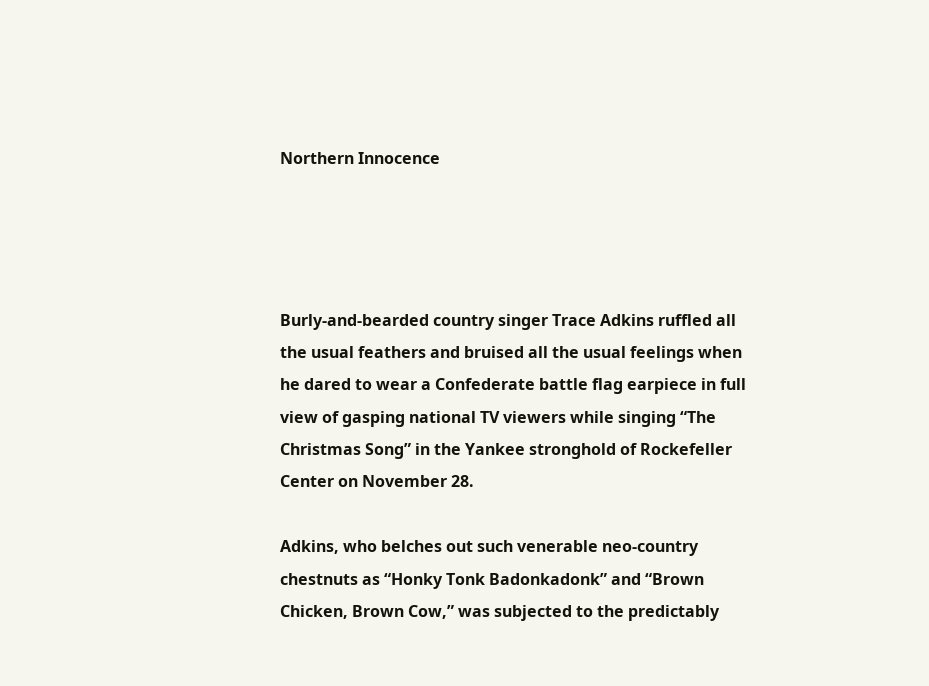Northern Innocence




Burly-and-bearded country singer Trace Adkins ruffled all the usual feathers and bruised all the usual feelings when he dared to wear a Confederate battle flag earpiece in full view of gasping national TV viewers while singing “The Christmas Song” in the Yankee stronghold of Rockefeller Center on November 28.

Adkins, who belches out such venerable neo-country chestnuts as “Honky Tonk Badonkadonk” and “Brown Chicken, Brown Cow,” was subjected to the predictably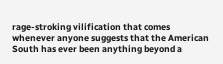rage-stroking vilification that comes whenever anyone suggests that the American South has ever been anything beyond a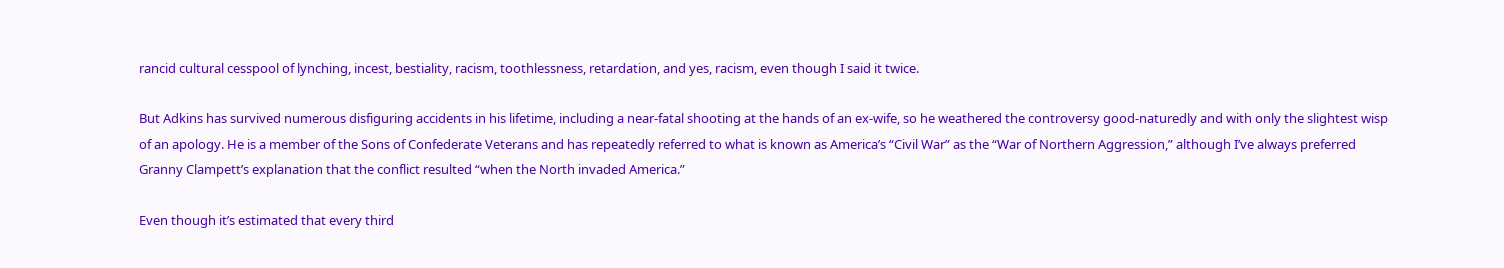rancid cultural cesspool of lynching, incest, bestiality, racism, toothlessness, retardation, and yes, racism, even though I said it twice.

But Adkins has survived numerous disfiguring accidents in his lifetime, including a near-fatal shooting at the hands of an ex-wife, so he weathered the controversy good-naturedly and with only the slightest wisp of an apology. He is a member of the Sons of Confederate Veterans and has repeatedly referred to what is known as America’s “Civil War” as the “War of Northern Aggression,” although I’ve always preferred Granny Clampett’s explanation that the conflict resulted “when the North invaded America.”

Even though it’s estimated that every third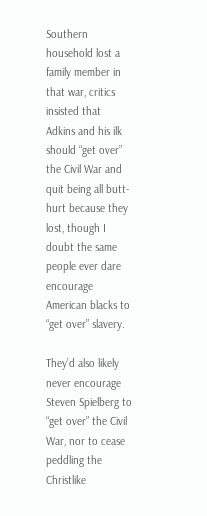Southern household lost a family member in that war, critics insisted that Adkins and his ilk should “get over” the Civil War and quit being all butt-hurt because they lost, though I doubt the same people ever dare encourage American blacks to “get over” slavery.

They’d also likely never encourage Steven Spielberg to “get over” the Civil War, nor to cease peddling the Christlike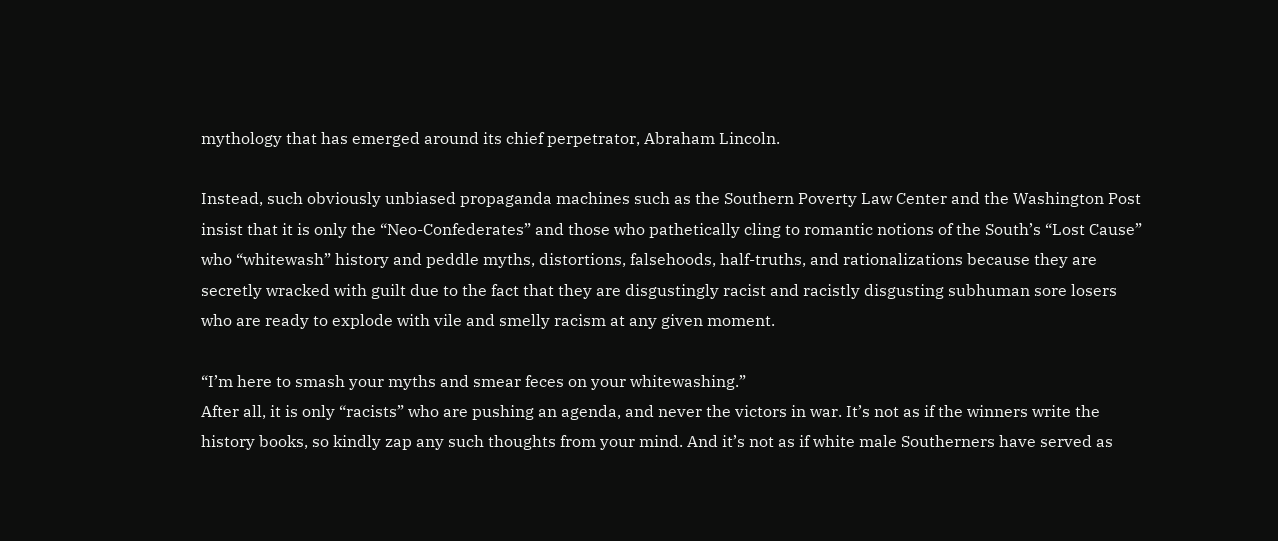mythology that has emerged around its chief perpetrator, Abraham Lincoln.

Instead, such obviously unbiased propaganda machines such as the Southern Poverty Law Center and the Washington Post insist that it is only the “Neo-Confederates” and those who pathetically cling to romantic notions of the South’s “Lost Cause” who “whitewash” history and peddle myths, distortions, falsehoods, half-truths, and rationalizations because they are secretly wracked with guilt due to the fact that they are disgustingly racist and racistly disgusting subhuman sore losers who are ready to explode with vile and smelly racism at any given moment.

“I’m here to smash your myths and smear feces on your whitewashing.”
After all, it is only “racists” who are pushing an agenda, and never the victors in war. It’s not as if the winners write the history books, so kindly zap any such thoughts from your mind. And it’s not as if white male Southerners have served as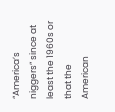“America’s niggers” since at least the 1960s or that the American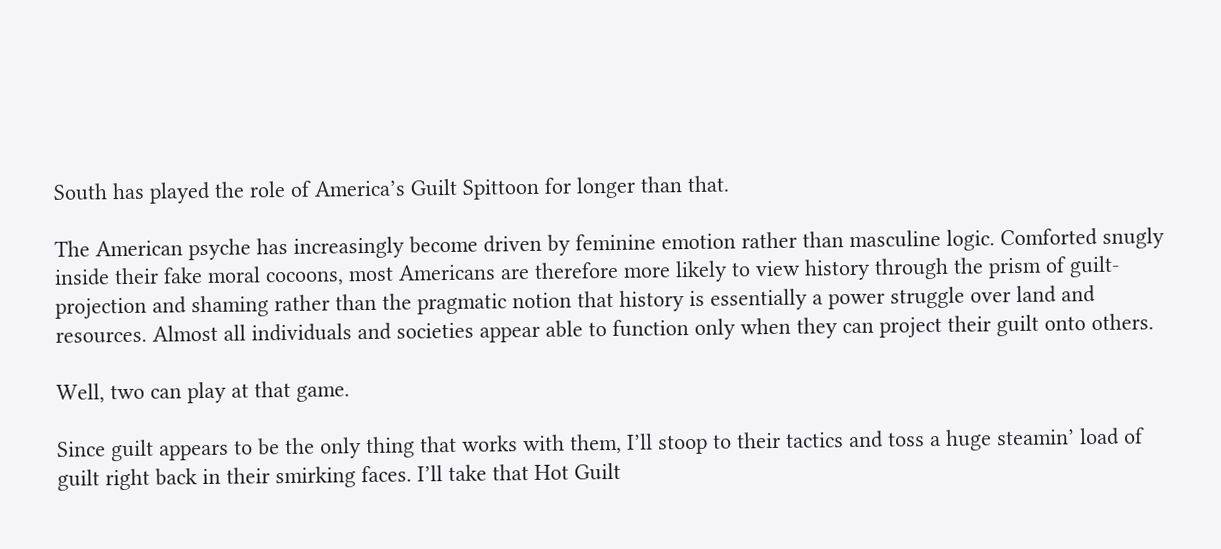South has played the role of America’s Guilt Spittoon for longer than that.

The American psyche has increasingly become driven by feminine emotion rather than masculine logic. Comforted snugly inside their fake moral cocoons, most Americans are therefore more likely to view history through the prism of guilt-projection and shaming rather than the pragmatic notion that history is essentially a power struggle over land and resources. Almost all individuals and societies appear able to function only when they can project their guilt onto others.

Well, two can play at that game.

Since guilt appears to be the only thing that works with them, I’ll stoop to their tactics and toss a huge steamin’ load of guilt right back in their smirking faces. I’ll take that Hot Guilt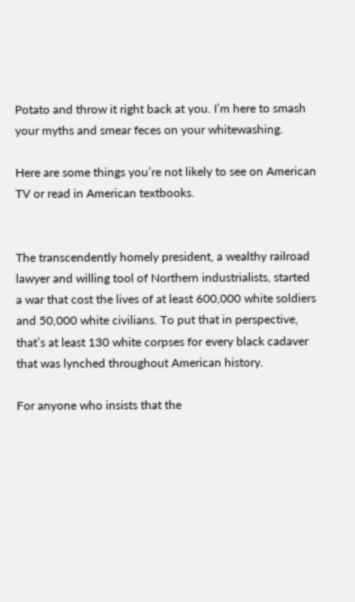Potato and throw it right back at you. I’m here to smash your myths and smear feces on your whitewashing.

Here are some things you’re not likely to see on American TV or read in American textbooks.


The transcendently homely president, a wealthy railroad lawyer and willing tool of Northern industrialists, started a war that cost the lives of at least 600,000 white soldiers and 50,000 white civilians. To put that in perspective, that’s at least 130 white corpses for every black cadaver that was lynched throughout American history.

For anyone who insists that the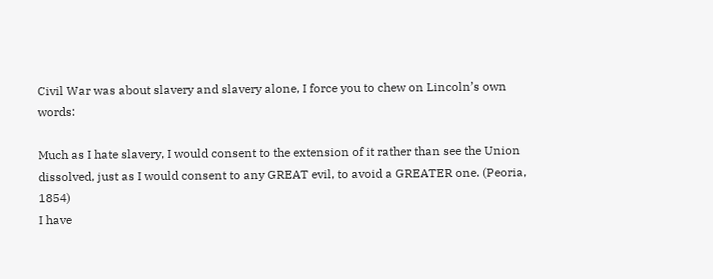Civil War was about slavery and slavery alone, I force you to chew on Lincoln’s own words:

Much as I hate slavery, I would consent to the extension of it rather than see the Union dissolved, just as I would consent to any GREAT evil, to avoid a GREATER one. (Peoria, 1854)
I have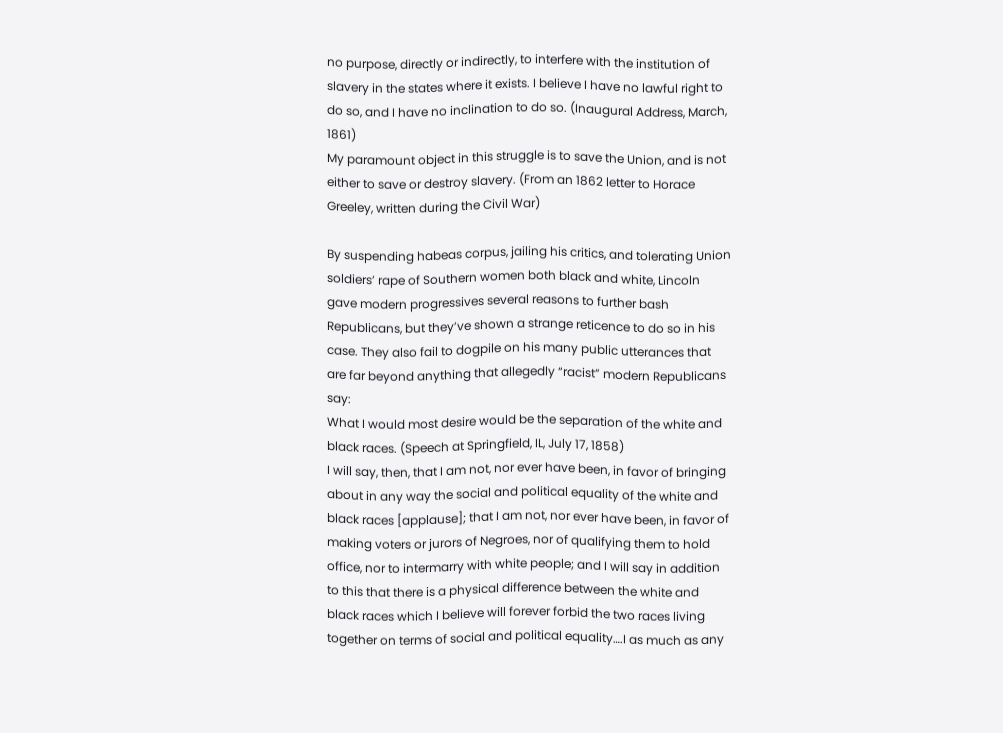no purpose, directly or indirectly, to interfere with the institution of slavery in the states where it exists. I believe I have no lawful right to do so, and I have no inclination to do so. (Inaugural Address, March, 1861)
My paramount object in this struggle is to save the Union, and is not either to save or destroy slavery. (From an 1862 letter to Horace Greeley, written during the Civil War)

By suspending habeas corpus, jailing his critics, and tolerating Union soldiers’ rape of Southern women both black and white, Lincoln gave modern progressives several reasons to further bash Republicans, but they’ve shown a strange reticence to do so in his case. They also fail to dogpile on his many public utterances that are far beyond anything that allegedly “racist” modern Republicans say:
What I would most desire would be the separation of the white and black races. (Speech at Springfield, IL, July 17, 1858)
I will say, then, that I am not, nor ever have been, in favor of bringing about in any way the social and political equality of the white and black races [applause]; that I am not, nor ever have been, in favor of making voters or jurors of Negroes, nor of qualifying them to hold office, nor to intermarry with white people; and I will say in addition to this that there is a physical difference between the white and black races which I believe will forever forbid the two races living together on terms of social and political equality….I as much as any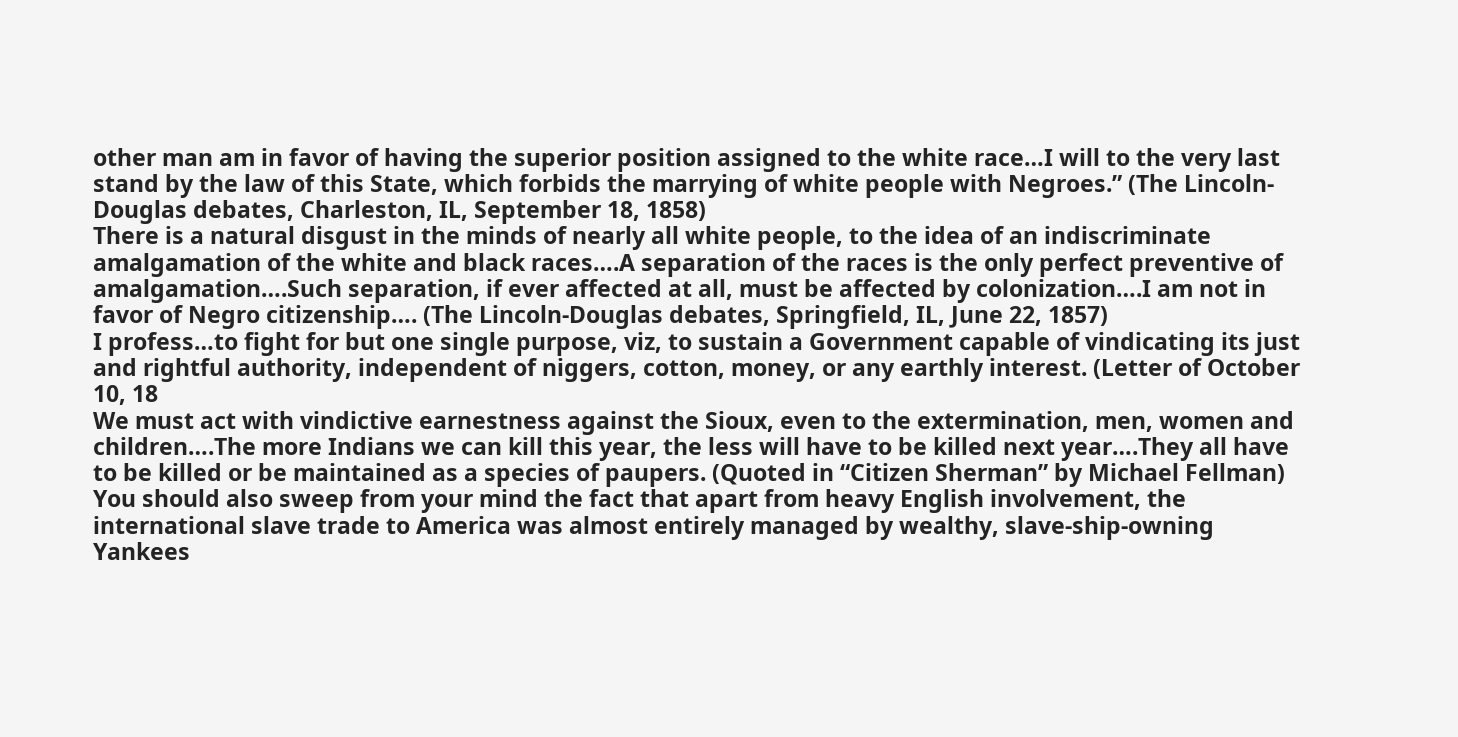other man am in favor of having the superior position assigned to the white race…I will to the very last stand by the law of this State, which forbids the marrying of white people with Negroes.” (The Lincoln-Douglas debates, Charleston, IL, September 18, 1858)
There is a natural disgust in the minds of nearly all white people, to the idea of an indiscriminate amalgamation of the white and black races….A separation of the races is the only perfect preventive of amalgamation….Such separation, if ever affected at all, must be affected by colonization….I am not in favor of Negro citizenship…. (The Lincoln-Douglas debates, Springfield, IL, June 22, 1857)
I profess…to fight for but one single purpose, viz, to sustain a Government capable of vindicating its just and rightful authority, independent of niggers, cotton, money, or any earthly interest. (Letter of October 10, 18
We must act with vindictive earnestness against the Sioux, even to the extermination, men, women and children….The more Indians we can kill this year, the less will have to be killed next year….They all have to be killed or be maintained as a species of paupers. (Quoted in “Citizen Sherman” by Michael Fellman)
You should also sweep from your mind the fact that apart from heavy English involvement, the international slave trade to America was almost entirely managed by wealthy, slave-ship-owning Yankees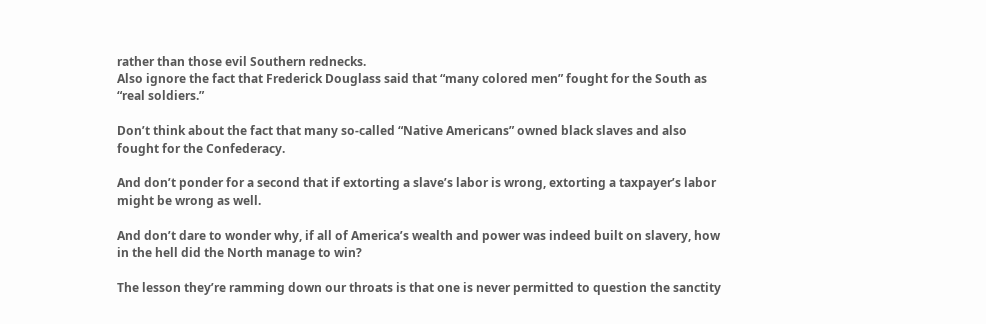rather than those evil Southern rednecks.
Also ignore the fact that Frederick Douglass said that “many colored men” fought for the South as “real soldiers.”

Don’t think about the fact that many so-called “Native Americans” owned black slaves and also fought for the Confederacy.

And don’t ponder for a second that if extorting a slave’s labor is wrong, extorting a taxpayer’s labor might be wrong as well.

And don’t dare to wonder why, if all of America’s wealth and power was indeed built on slavery, how in the hell did the North manage to win?

The lesson they’re ramming down our throats is that one is never permitted to question the sanctity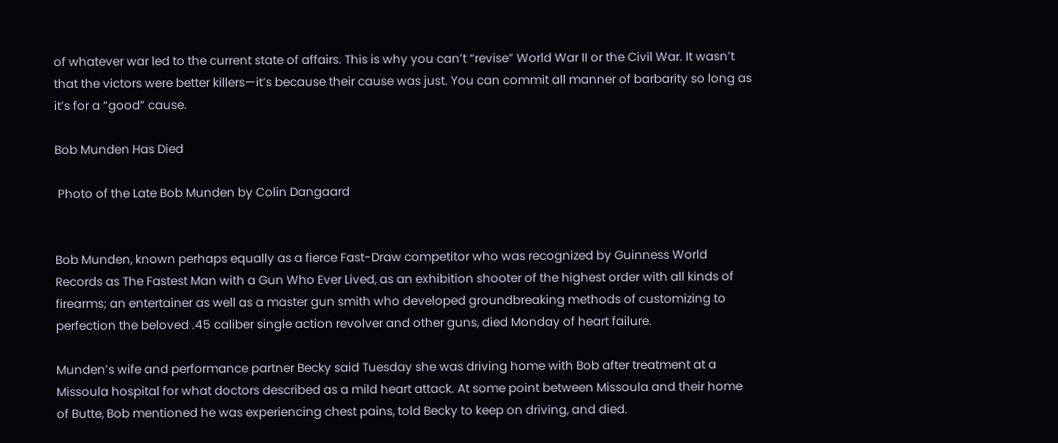of whatever war led to the current state of affairs. This is why you can’t “revise” World War II or the Civil War. It wasn’t that the victors were better killers—it’s because their cause was just. You can commit all manner of barbarity so long as it’s for a “good” cause.

Bob Munden Has Died

 Photo of the Late Bob Munden by Colin Dangaard


Bob Munden, known perhaps equally as a fierce Fast-Draw competitor who was recognized by Guinness World Records as The Fastest Man with a Gun Who Ever Lived, as an exhibition shooter of the highest order with all kinds of firearms; an entertainer as well as a master gun smith who developed groundbreaking methods of customizing to perfection the beloved .45 caliber single action revolver and other guns, died Monday of heart failure.

Munden’s wife and performance partner Becky said Tuesday she was driving home with Bob after treatment at a Missoula hospital for what doctors described as a mild heart attack. At some point between Missoula and their home of Butte, Bob mentioned he was experiencing chest pains, told Becky to keep on driving, and died.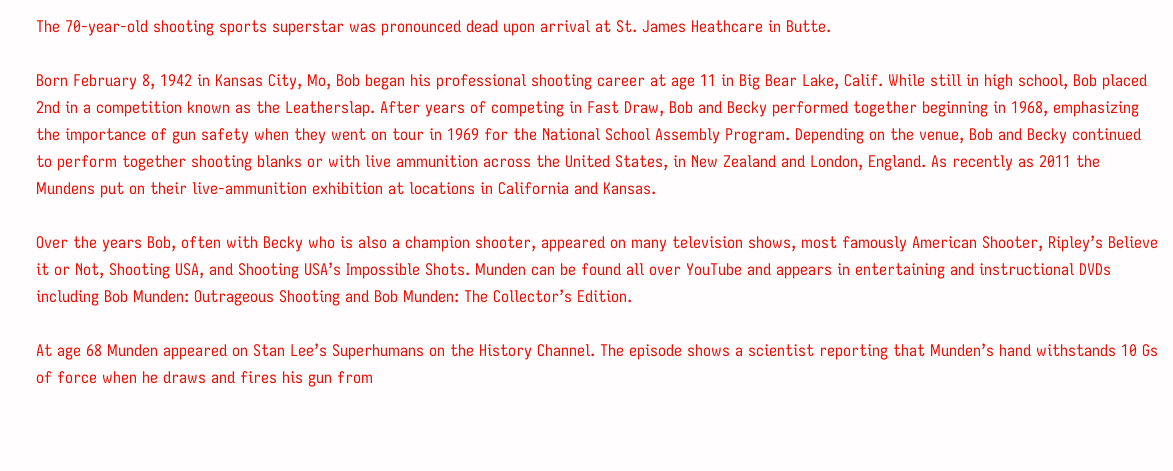The 70-year-old shooting sports superstar was pronounced dead upon arrival at St. James Heathcare in Butte.

Born February 8, 1942 in Kansas City, Mo, Bob began his professional shooting career at age 11 in Big Bear Lake, Calif. While still in high school, Bob placed 2nd in a competition known as the Leatherslap. After years of competing in Fast Draw, Bob and Becky performed together beginning in 1968, emphasizing the importance of gun safety when they went on tour in 1969 for the National School Assembly Program. Depending on the venue, Bob and Becky continued to perform together shooting blanks or with live ammunition across the United States, in New Zealand and London, England. As recently as 2011 the Mundens put on their live-ammunition exhibition at locations in California and Kansas.

Over the years Bob, often with Becky who is also a champion shooter, appeared on many television shows, most famously American Shooter, Ripley’s Believe it or Not, Shooting USA, and Shooting USA’s Impossible Shots. Munden can be found all over YouTube and appears in entertaining and instructional DVDs including Bob Munden: Outrageous Shooting and Bob Munden: The Collector’s Edition.

At age 68 Munden appeared on Stan Lee’s Superhumans on the History Channel. The episode shows a scientist reporting that Munden’s hand withstands 10 Gs of force when he draws and fires his gun from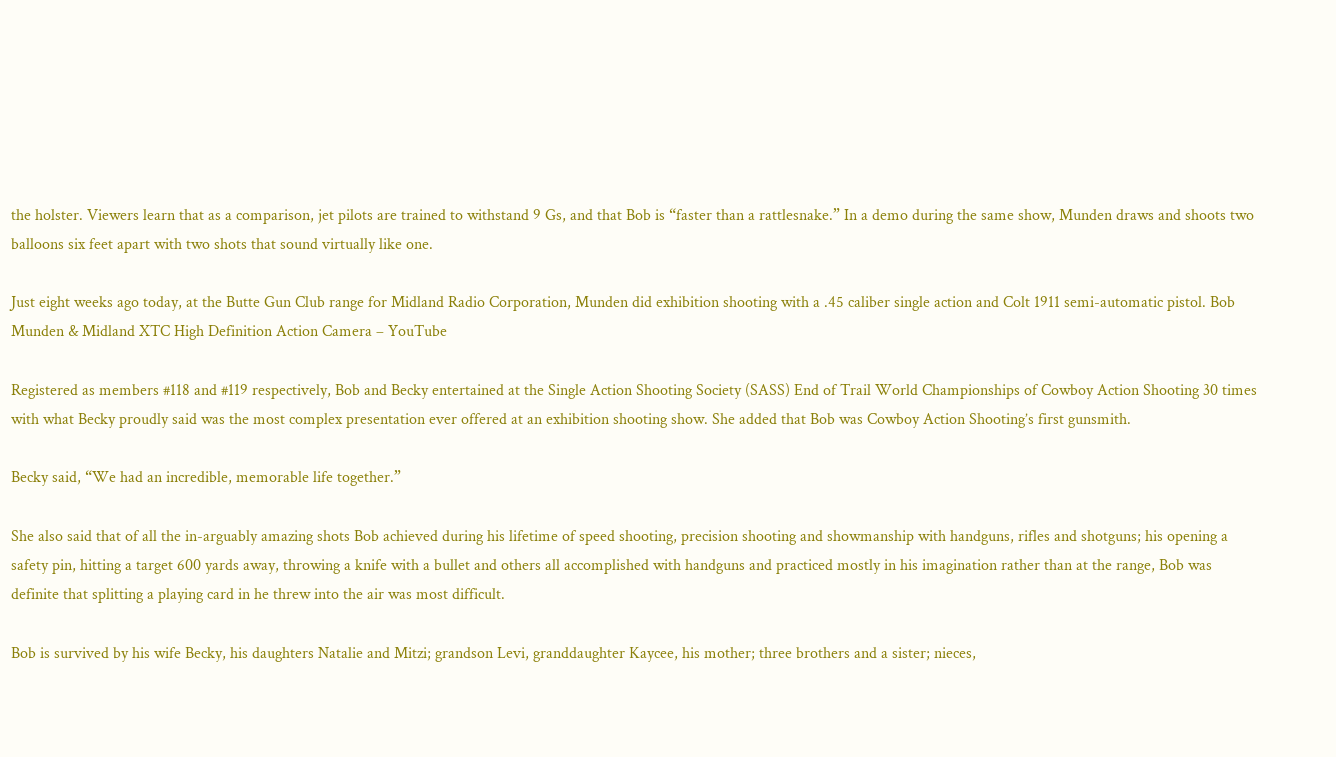the holster. Viewers learn that as a comparison, jet pilots are trained to withstand 9 Gs, and that Bob is “faster than a rattlesnake.” In a demo during the same show, Munden draws and shoots two balloons six feet apart with two shots that sound virtually like one.

Just eight weeks ago today, at the Butte Gun Club range for Midland Radio Corporation, Munden did exhibition shooting with a .45 caliber single action and Colt 1911 semi-automatic pistol. Bob Munden & Midland XTC High Definition Action Camera – YouTube

Registered as members #118 and #119 respectively, Bob and Becky entertained at the Single Action Shooting Society (SASS) End of Trail World Championships of Cowboy Action Shooting 30 times with what Becky proudly said was the most complex presentation ever offered at an exhibition shooting show. She added that Bob was Cowboy Action Shooting’s first gunsmith.

Becky said, “We had an incredible, memorable life together.”

She also said that of all the in-arguably amazing shots Bob achieved during his lifetime of speed shooting, precision shooting and showmanship with handguns, rifles and shotguns; his opening a safety pin, hitting a target 600 yards away, throwing a knife with a bullet and others all accomplished with handguns and practiced mostly in his imagination rather than at the range, Bob was definite that splitting a playing card in he threw into the air was most difficult.

Bob is survived by his wife Becky, his daughters Natalie and Mitzi; grandson Levi, granddaughter Kaycee, his mother; three brothers and a sister; nieces,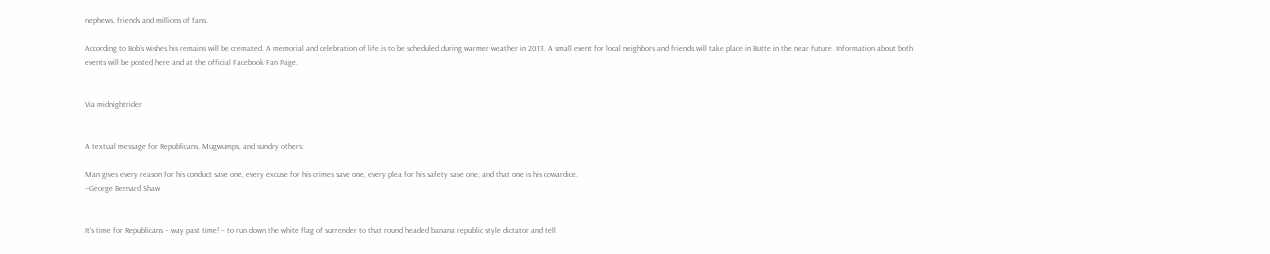nephews, friends and millions of fans.

According to Bob’s wishes his remains will be cremated. A memorial and celebration of life is to be scheduled during warmer weather in 2013. A small event for local neighbors and friends will take place in Butte in the near future. Information about both events will be posted here and at the official Facebook Fan Page.


Via midnightrider


A textual message for Republicans, Mugwumps, and sundry others:

Man gives every reason for his conduct save one, every excuse for his crimes save one, every plea for his safety save one; and that one is his cowardice.
--George Bernard Shaw


It’s time for Republicans – way past time! – to run down the white flag of surrender to that round headed banana republic style dictator and tell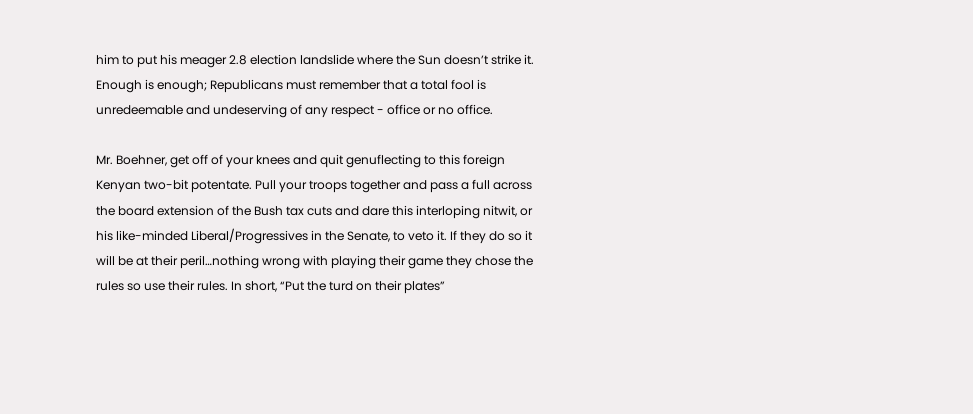him to put his meager 2.8 election landslide where the Sun doesn’t strike it. Enough is enough; Republicans must remember that a total fool is unredeemable and undeserving of any respect - office or no office.

Mr. Boehner, get off of your knees and quit genuflecting to this foreign Kenyan two-bit potentate. Pull your troops together and pass a full across the board extension of the Bush tax cuts and dare this interloping nitwit, or his like-minded Liberal/Progressives in the Senate, to veto it. If they do so it will be at their peril…nothing wrong with playing their game they chose the rules so use their rules. In short, “Put the turd on their plates”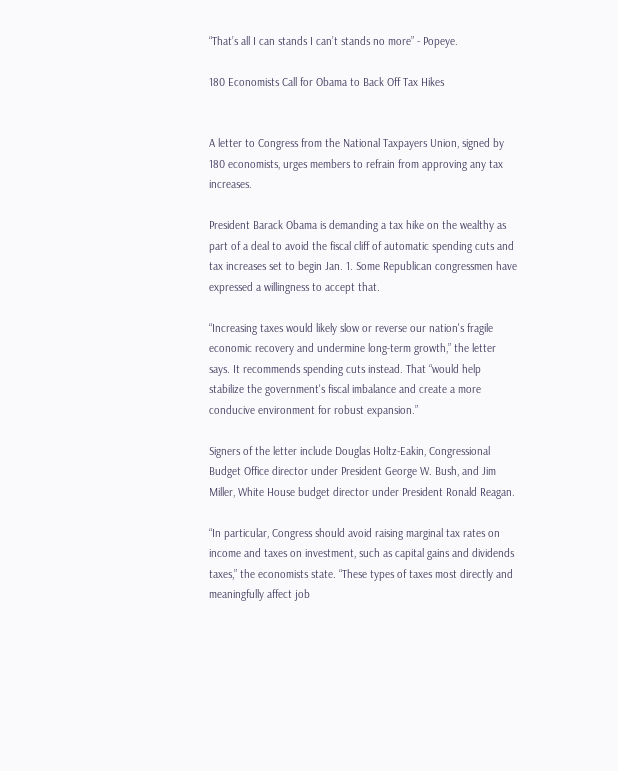“That’s all I can stands I can’t stands no more” - Popeye.

180 Economists Call for Obama to Back Off Tax Hikes


A letter to Congress from the National Taxpayers Union, signed by 180 economists, urges members to refrain from approving any tax increases.

President Barack Obama is demanding a tax hike on the wealthy as part of a deal to avoid the fiscal cliff of automatic spending cuts and tax increases set to begin Jan. 1. Some Republican congressmen have expressed a willingness to accept that.

“Increasing taxes would likely slow or reverse our nation's fragile economic recovery and undermine long-term growth,” the letter says. It recommends spending cuts instead. That “would help stabilize the government's fiscal imbalance and create a more conducive environment for robust expansion.”

Signers of the letter include Douglas Holtz-Eakin, Congressional Budget Office director under President George W. Bush, and Jim Miller, White House budget director under President Ronald Reagan.

“In particular, Congress should avoid raising marginal tax rates on income and taxes on investment, such as capital gains and dividends taxes,” the economists state. “These types of taxes most directly and meaningfully affect job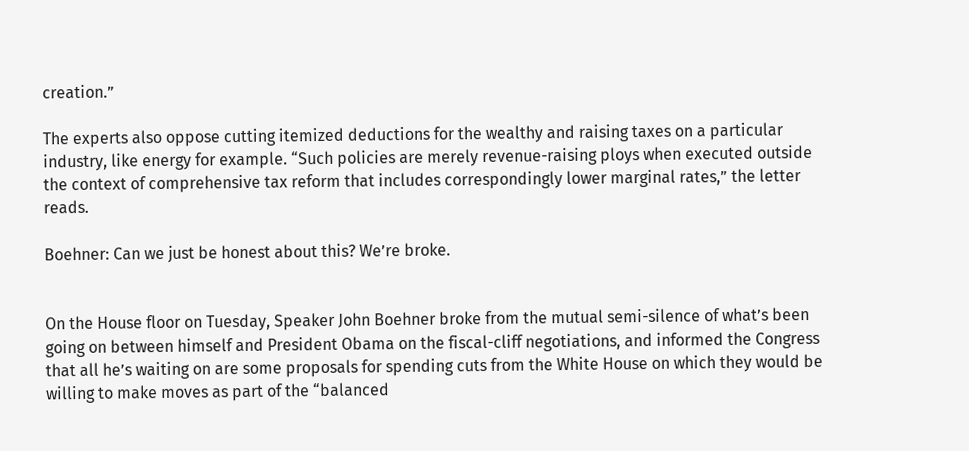creation.”

The experts also oppose cutting itemized deductions for the wealthy and raising taxes on a particular industry, like energy for example. “Such policies are merely revenue-raising ploys when executed outside the context of comprehensive tax reform that includes correspondingly lower marginal rates,” the letter reads.

Boehner: Can we just be honest about this? We’re broke.


On the House floor on Tuesday, Speaker John Boehner broke from the mutual semi-silence of what’s been going on between himself and President Obama on the fiscal-cliff negotiations, and informed the Congress that all he’s waiting on are some proposals for spending cuts from the White House on which they would be willing to make moves as part of the “balanced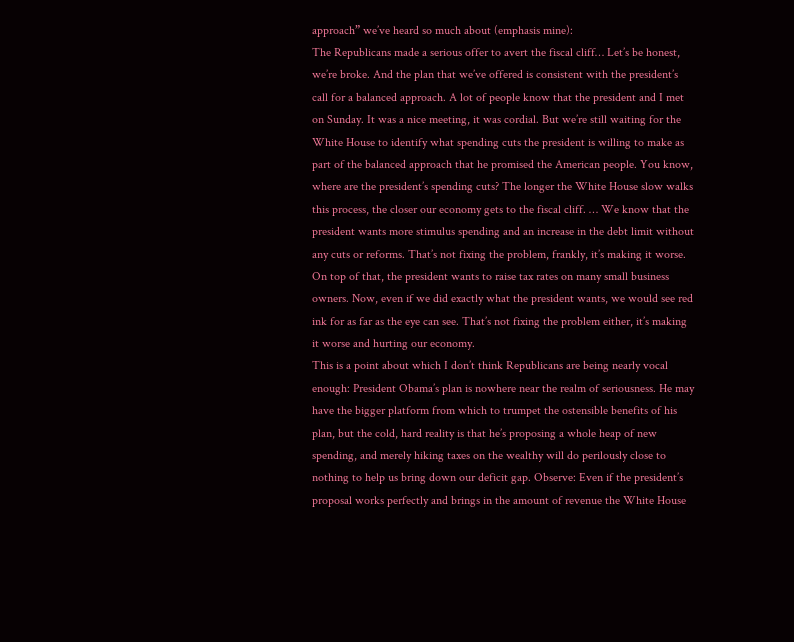approach” we’ve heard so much about (emphasis mine):
The Republicans made a serious offer to avert the fiscal cliff… Let’s be honest, we’re broke. And the plan that we’ve offered is consistent with the president’s call for a balanced approach. A lot of people know that the president and I met on Sunday. It was a nice meeting, it was cordial. But we’re still waiting for the White House to identify what spending cuts the president is willing to make as part of the balanced approach that he promised the American people. You know, where are the president’s spending cuts? The longer the White House slow walks this process, the closer our economy gets to the fiscal cliff. … We know that the president wants more stimulus spending and an increase in the debt limit without any cuts or reforms. That’s not fixing the problem, frankly, it’s making it worse. On top of that, the president wants to raise tax rates on many small business owners. Now, even if we did exactly what the president wants, we would see red ink for as far as the eye can see. That’s not fixing the problem either, it’s making it worse and hurting our economy.
This is a point about which I don’t think Republicans are being nearly vocal enough: President Obama’s plan is nowhere near the realm of seriousness. He may have the bigger platform from which to trumpet the ostensible benefits of his plan, but the cold, hard reality is that he’s proposing a whole heap of new spending, and merely hiking taxes on the wealthy will do perilously close to nothing to help us bring down our deficit gap. Observe: Even if the president’s proposal works perfectly and brings in the amount of revenue the White House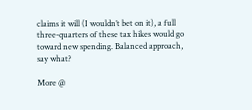claims it will (I wouldn’t bet on it), a full three-quarters of these tax hikes would go toward new spending. Balanced approach, say what?

More @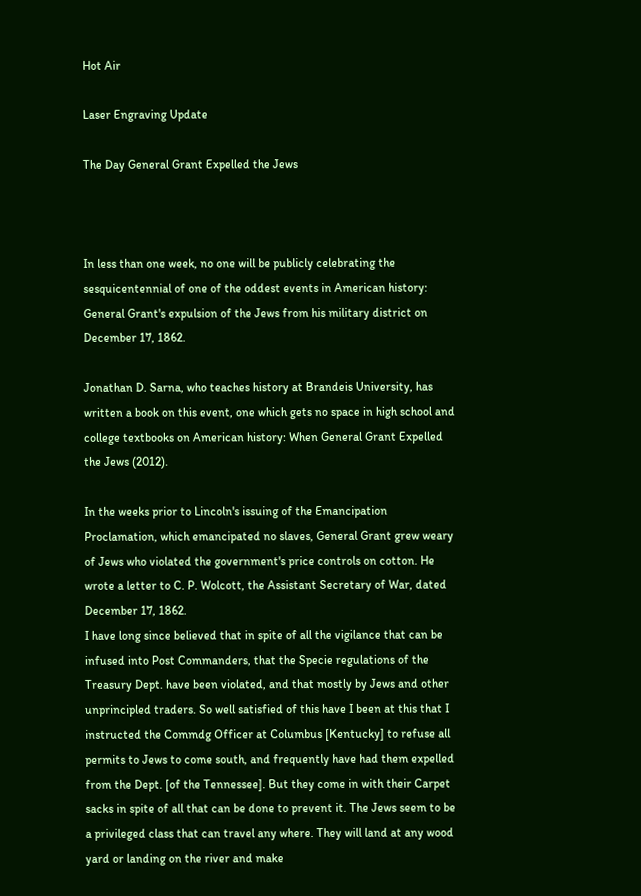Hot Air

Laser Engraving Update

The Day General Grant Expelled the Jews



In less than one week, no one will be publicly celebrating the sesquicentennial of one of the oddest events in American history: General Grant's expulsion of the Jews from his military district on December 17, 1862.

Jonathan D. Sarna, who teaches history at Brandeis University, has written a book on this event, one which gets no space in high school and college textbooks on American history: When General Grant Expelled the Jews (2012).

In the weeks prior to Lincoln's issuing of the Emancipation Proclamation, which emancipated no slaves, General Grant grew weary of Jews who violated the government's price controls on cotton. He wrote a letter to C. P. Wolcott, the Assistant Secretary of War, dated December 17, 1862.
I have long since believed that in spite of all the vigilance that can be infused into Post Commanders, that the Specie regulations of the Treasury Dept. have been violated, and that mostly by Jews and other unprincipled traders. So well satisfied of this have I been at this that I instructed the Commdg Officer at Columbus [Kentucky] to refuse all permits to Jews to come south, and frequently have had them expelled from the Dept. [of the Tennessee]. But they come in with their Carpet sacks in spite of all that can be done to prevent it. The Jews seem to be a privileged class that can travel any where. They will land at any wood yard or landing on the river and make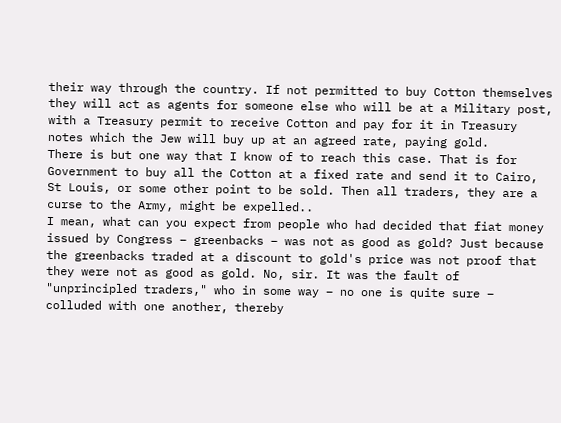their way through the country. If not permitted to buy Cotton themselves they will act as agents for someone else who will be at a Military post, with a Treasury permit to receive Cotton and pay for it in Treasury notes which the Jew will buy up at an agreed rate, paying gold.
There is but one way that I know of to reach this case. That is for Government to buy all the Cotton at a fixed rate and send it to Cairo, St Louis, or some other point to be sold. Then all traders, they are a curse to the Army, might be expelled..
I mean, what can you expect from people who had decided that fiat money issued by Congress – greenbacks – was not as good as gold? Just because the greenbacks traded at a discount to gold's price was not proof that they were not as good as gold. No, sir. It was the fault of "unprincipled traders," who in some way – no one is quite sure – colluded with one another, thereby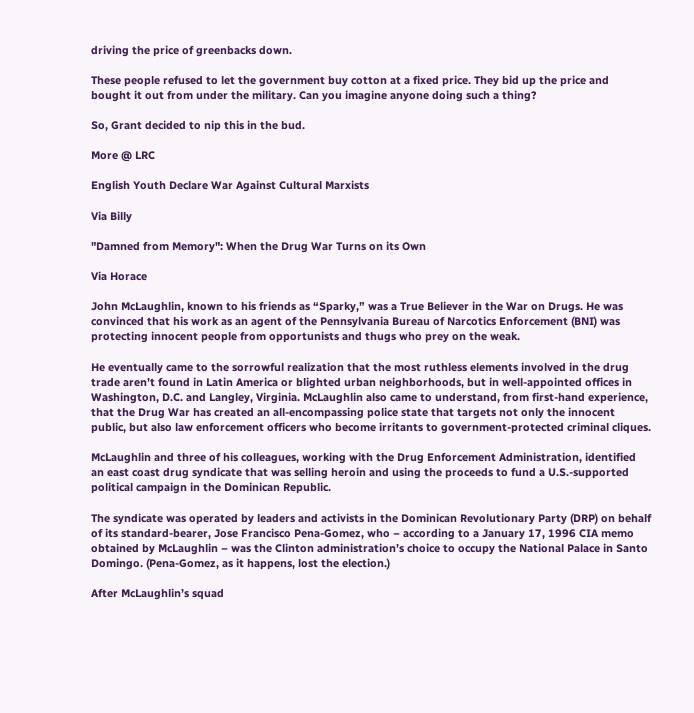driving the price of greenbacks down.

These people refused to let the government buy cotton at a fixed price. They bid up the price and bought it out from under the military. Can you imagine anyone doing such a thing?

So, Grant decided to nip this in the bud.

More @ LRC

English Youth Declare War Against Cultural Marxists

Via Billy

"Damned from Memory": When the Drug War Turns on its Own

Via Horace

John McLaughlin, known to his friends as “Sparky,” was a True Believer in the War on Drugs. He was convinced that his work as an agent of the Pennsylvania Bureau of Narcotics Enforcement (BNI) was protecting innocent people from opportunists and thugs who prey on the weak.

He eventually came to the sorrowful realization that the most ruthless elements involved in the drug trade aren’t found in Latin America or blighted urban neighborhoods, but in well-appointed offices in Washington, D.C. and Langley, Virginia. McLaughlin also came to understand, from first-hand experience, that the Drug War has created an all-encompassing police state that targets not only the innocent public, but also law enforcement officers who become irritants to government-protected criminal cliques.

McLaughlin and three of his colleagues, working with the Drug Enforcement Administration, identified an east coast drug syndicate that was selling heroin and using the proceeds to fund a U.S.-supported political campaign in the Dominican Republic.

The syndicate was operated by leaders and activists in the Dominican Revolutionary Party (DRP) on behalf of its standard-bearer, Jose Francisco Pena-Gomez, who – according to a January 17, 1996 CIA memo obtained by McLaughlin – was the Clinton administration’s choice to occupy the National Palace in Santo Domingo. (Pena-Gomez, as it happens, lost the election.)

After McLaughlin’s squad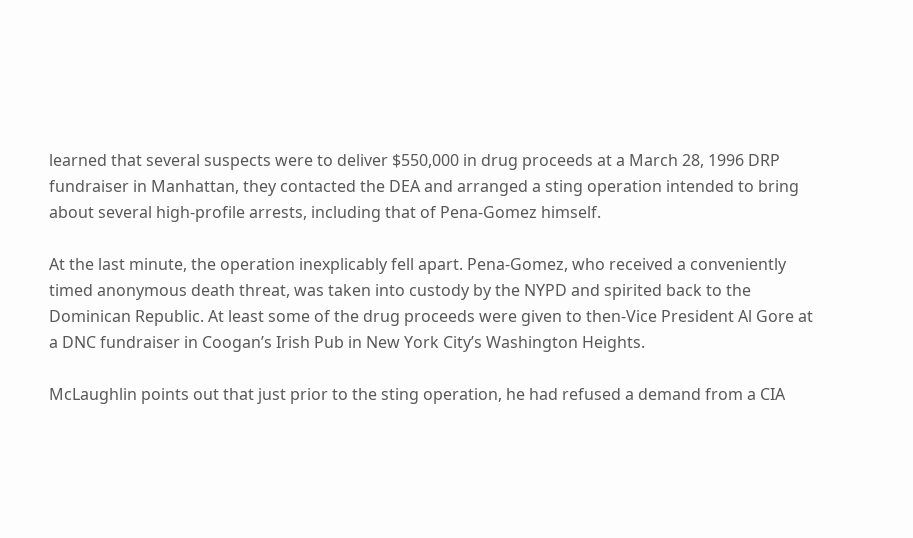learned that several suspects were to deliver $550,000 in drug proceeds at a March 28, 1996 DRP fundraiser in Manhattan, they contacted the DEA and arranged a sting operation intended to bring about several high-profile arrests, including that of Pena-Gomez himself.

At the last minute, the operation inexplicably fell apart. Pena-Gomez, who received a conveniently timed anonymous death threat, was taken into custody by the NYPD and spirited back to the Dominican Republic. At least some of the drug proceeds were given to then-Vice President Al Gore at a DNC fundraiser in Coogan’s Irish Pub in New York City’s Washington Heights.

McLaughlin points out that just prior to the sting operation, he had refused a demand from a CIA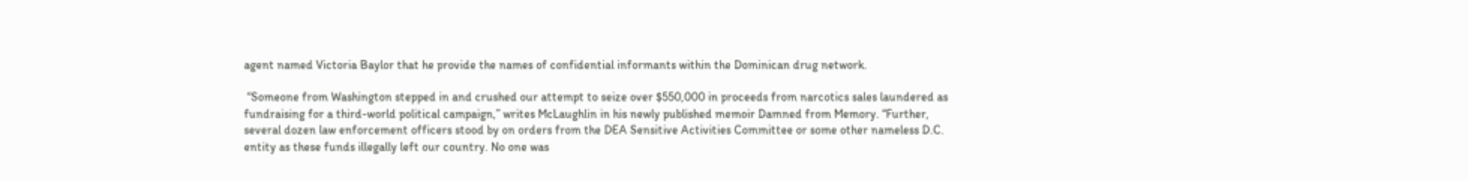agent named Victoria Baylor that he provide the names of confidential informants within the Dominican drug network.

 “Someone from Washington stepped in and crushed our attempt to seize over $550,000 in proceeds from narcotics sales laundered as fundraising for a third-world political campaign,” writes McLaughlin in his newly published memoir Damned from Memory. “Further, several dozen law enforcement officers stood by on orders from the DEA Sensitive Activities Committee or some other nameless D.C. entity as these funds illegally left our country. No one was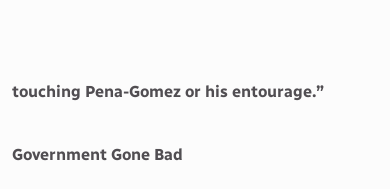touching Pena-Gomez or his entourage.”

Government Gone Bad